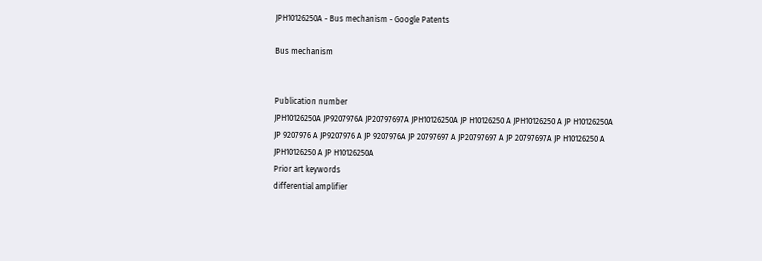JPH10126250A - Bus mechanism - Google Patents

Bus mechanism


Publication number
JPH10126250A JP9207976A JP20797697A JPH10126250A JP H10126250 A JPH10126250 A JP H10126250A JP 9207976 A JP9207976 A JP 9207976A JP 20797697 A JP20797697 A JP 20797697A JP H10126250 A JPH10126250 A JP H10126250A
Prior art keywords
differential amplifier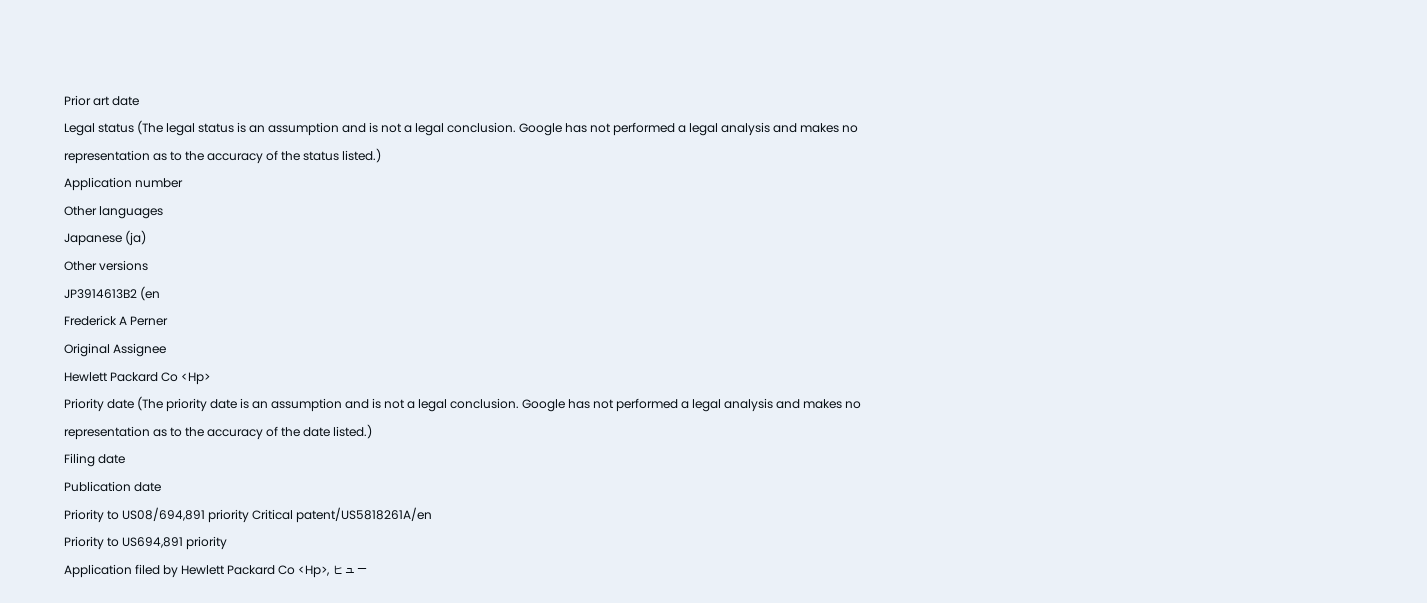Prior art date
Legal status (The legal status is an assumption and is not a legal conclusion. Google has not performed a legal analysis and makes no representation as to the accuracy of the status listed.)
Application number
Other languages
Japanese (ja)
Other versions
JP3914613B2 (en
Frederick A Perner
Original Assignee
Hewlett Packard Co <Hp>
Priority date (The priority date is an assumption and is not a legal conclusion. Google has not performed a legal analysis and makes no representation as to the accuracy of the date listed.)
Filing date
Publication date
Priority to US08/694,891 priority Critical patent/US5818261A/en
Priority to US694,891 priority
Application filed by Hewlett Packard Co <Hp>, ヒュー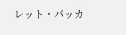レット・パッカ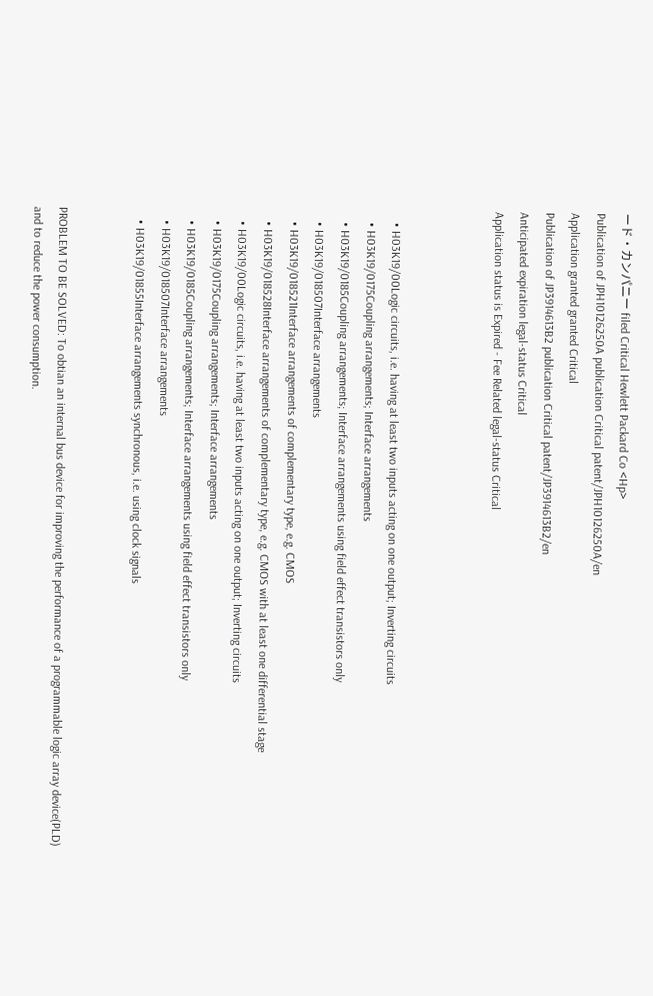ード・カンパニー filed Critical Hewlett Packard Co <Hp>
Publication of JPH10126250A publication Critical patent/JPH10126250A/en
Application granted granted Critical
Publication of JP3914613B2 publication Critical patent/JP3914613B2/en
Anticipated expiration legal-status Critical
Application status is Expired - Fee Related legal-status Critical



    • H03K19/00Logic circuits, i.e. having at least two inputs acting on one output; Inverting circuits
    • H03K19/0175Coupling arrangements; Interface arrangements
    • H03K19/0185Coupling arrangements; Interface arrangements using field effect transistors only
    • H03K19/018507Interface arrangements
    • H03K19/018521Interface arrangements of complementary type, e.g. CMOS
    • H03K19/018528Interface arrangements of complementary type, e.g. CMOS with at least one differential stage
    • H03K19/00Logic circuits, i.e. having at least two inputs acting on one output; Inverting circuits
    • H03K19/0175Coupling arrangements; Interface arrangements
    • H03K19/0185Coupling arrangements; Interface arrangements using field effect transistors only
    • H03K19/018507Interface arrangements
    • H03K19/01855Interface arrangements synchronous, i.e. using clock signals


PROBLEM TO BE SOLVED: To obtian an internal bus device for improving the performance of a programmable logic array device(PLD) and to reduce the power consumption.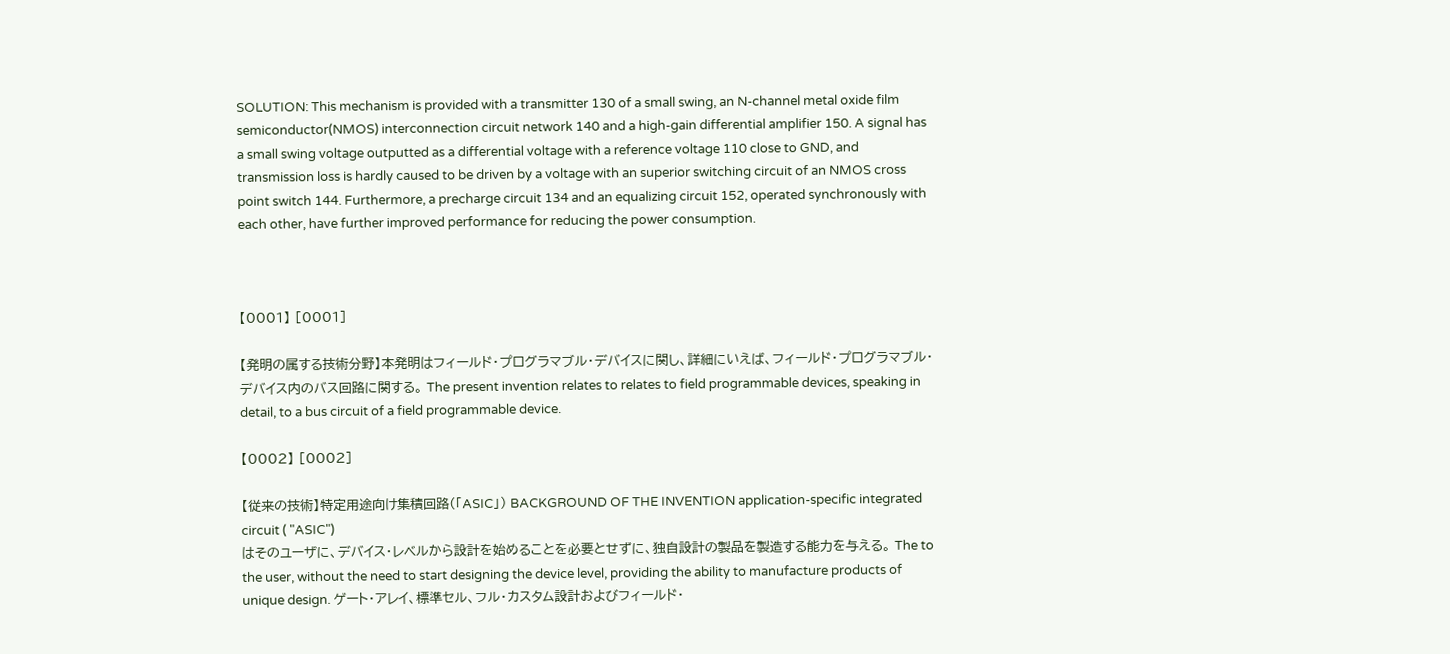SOLUTION: This mechanism is provided with a transmitter 130 of a small swing, an N-channel metal oxide film semiconductor(NMOS) interconnection circuit network 140 and a high-gain differential amplifier 150. A signal has a small swing voltage outputted as a differential voltage with a reference voltage 110 close to GND, and transmission loss is hardly caused to be driven by a voltage with an superior switching circuit of an NMOS cross point switch 144. Furthermore, a precharge circuit 134 and an equalizing circuit 152, operated synchronously with each other, have further improved performance for reducing the power consumption.



【0001】 [0001]

【発明の属する技術分野】本発明はフィールド・プログラマブル・デバイスに関し、詳細にいえば、フィールド・プログラマブル・デバイス内のバス回路に関する。 The present invention relates to relates to field programmable devices, speaking in detail, to a bus circuit of a field programmable device.

【0002】 [0002]

【従来の技術】特定用途向け集積回路(「ASIC」) BACKGROUND OF THE INVENTION application-specific integrated circuit ( "ASIC")
はそのユーザに、デバイス・レベルから設計を始めることを必要とせずに、独自設計の製品を製造する能力を与える。 The to the user, without the need to start designing the device level, providing the ability to manufacture products of unique design. ゲート・アレイ、標準セル、フル・カスタム設計およびフィールド・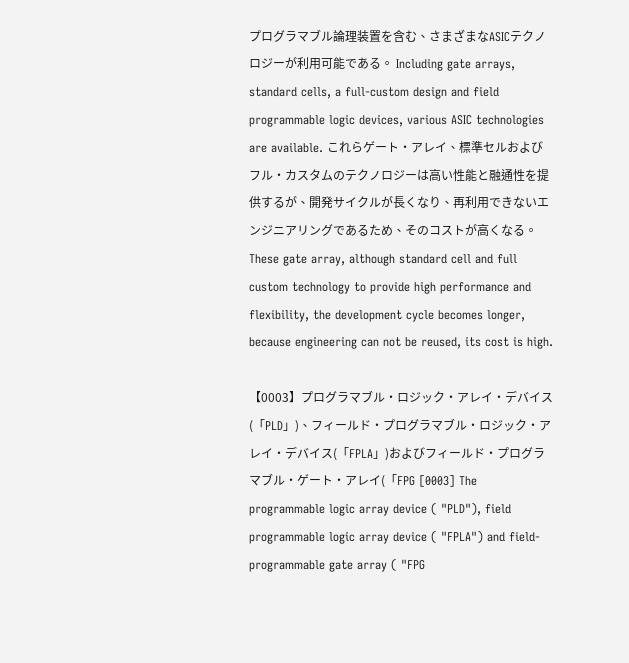プログラマブル論理装置を含む、さまざまなASICテクノロジーが利用可能である。 Including gate arrays, standard cells, a full-custom design and field programmable logic devices, various ASIC technologies are available. これらゲート・アレイ、標準セルおよびフル・カスタムのテクノロジーは高い性能と融通性を提供するが、開発サイクルが長くなり、再利用できないエンジニアリングであるため、そのコストが高くなる。 These gate array, although standard cell and full custom technology to provide high performance and flexibility, the development cycle becomes longer, because engineering can not be reused, its cost is high.

【0003】プログラマブル・ロジック・アレイ・デバイス(「PLD」)、フィールド・プログラマブル・ロジック・アレイ・デバイス(「FPLA」)およびフィールド・プログラマブル・ゲート・アレイ(「FPG [0003] The programmable logic array device ( "PLD"), field programmable logic array device ( "FPLA") and field-programmable gate array ( "FPG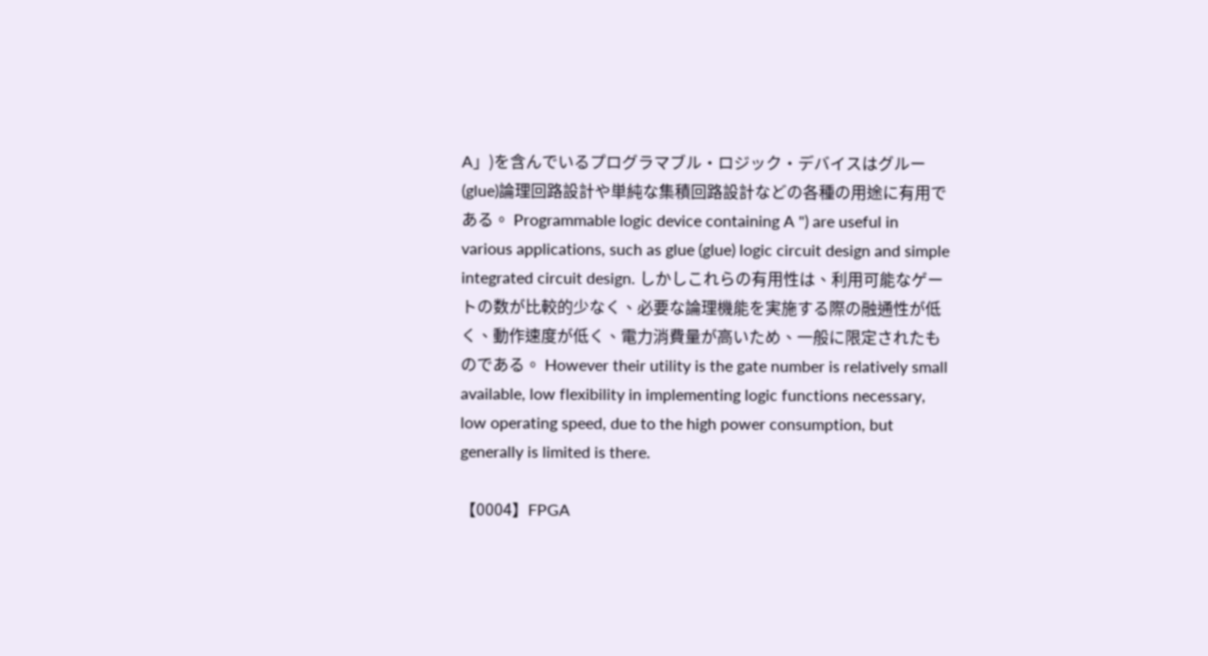A」)を含んでいるプログラマブル・ロジック・デバイスはグルー(glue)論理回路設計や単純な集積回路設計などの各種の用途に有用である。 Programmable logic device containing A ") are useful in various applications, such as glue (glue) logic circuit design and simple integrated circuit design. しかしこれらの有用性は、利用可能なゲートの数が比較的少なく、必要な論理機能を実施する際の融通性が低く、動作速度が低く、電力消費量が高いため、一般に限定されたものである。 However their utility is the gate number is relatively small available, low flexibility in implementing logic functions necessary, low operating speed, due to the high power consumption, but generally is limited is there.

【0004】FPGA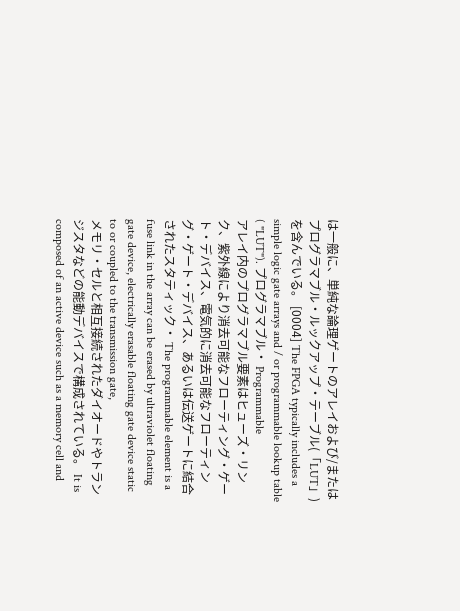は一般に、単純な論理ゲートのアレイおよび/またはプログラマブル・ルックアップ・テーブル(「LUT」)を含んでいる。 [0004] The FPGA typically includes a simple logic gate arrays and / or programmable lookup table ( "LUT"). プログラマブル・ Programmable
アレイ内のプログラマブル要素はヒューズ・リンク、紫外線により消去可能なフローティング・ゲート・デバイス、電気的に消去可能なフローティング・ゲート・デバイス、あるいは伝送ゲートに結合されたスタティック・ The programmable element is a fuse link in the array can be erased by ultraviolet floating gate device, electrically erasable floating gate device static to or coupled to the transmission gate,
メモリ・セルと相互接続されたダイオードやトランジスタなどの能動デバイスで構成されている。 It is composed of an active device such as a memory cell and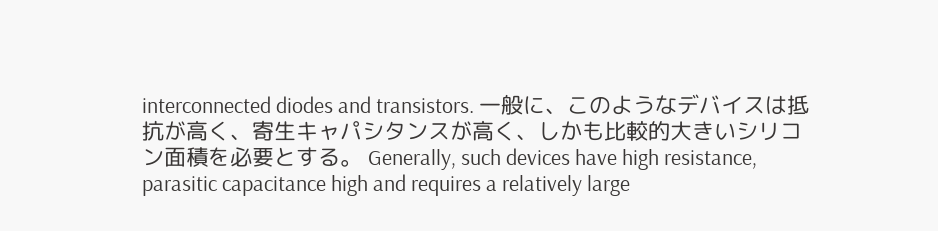interconnected diodes and transistors. 一般に、このようなデバイスは抵抗が高く、寄生キャパシタンスが高く、しかも比較的大きいシリコン面積を必要とする。 Generally, such devices have high resistance, parasitic capacitance high and requires a relatively large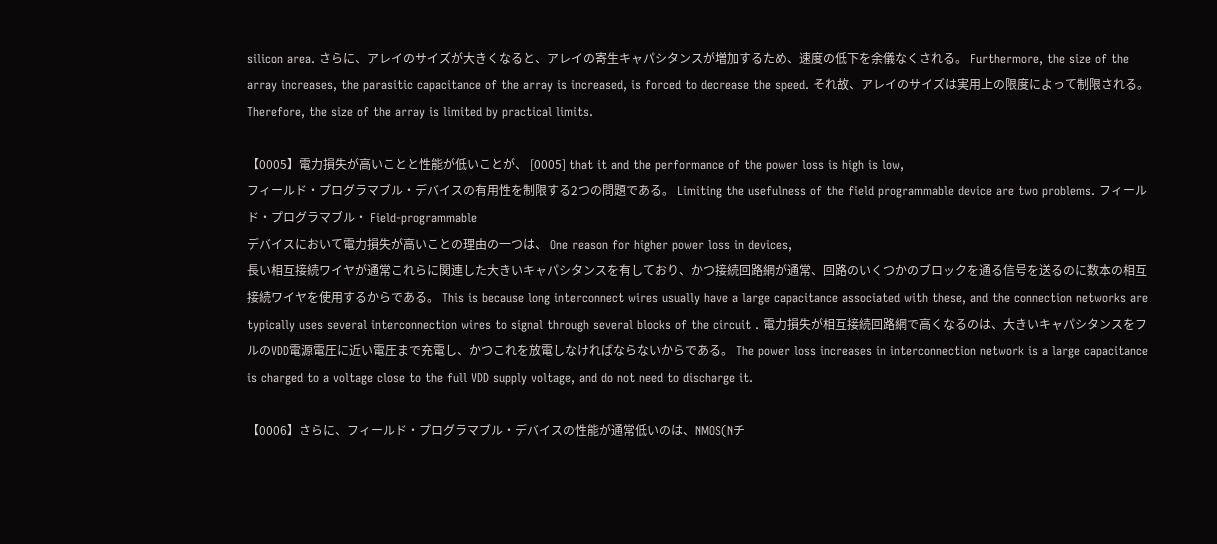silicon area. さらに、アレイのサイズが大きくなると、アレイの寄生キャパシタンスが増加するため、速度の低下を余儀なくされる。 Furthermore, the size of the array increases, the parasitic capacitance of the array is increased, is forced to decrease the speed. それ故、アレイのサイズは実用上の限度によって制限される。 Therefore, the size of the array is limited by practical limits.

【0005】電力損失が高いことと性能が低いことが、 [0005] that it and the performance of the power loss is high is low,
フィールド・プログラマブル・デバイスの有用性を制限する2つの問題である。 Limiting the usefulness of the field programmable device are two problems. フィールド・プログラマブル・ Field-programmable
デバイスにおいて電力損失が高いことの理由の一つは、 One reason for higher power loss in devices,
長い相互接続ワイヤが通常これらに関連した大きいキャパシタンスを有しており、かつ接続回路網が通常、回路のいくつかのブロックを通る信号を送るのに数本の相互接続ワイヤを使用するからである。 This is because long interconnect wires usually have a large capacitance associated with these, and the connection networks are typically uses several interconnection wires to signal through several blocks of the circuit . 電力損失が相互接続回路網で高くなるのは、大きいキャパシタンスをフルのVDD電源電圧に近い電圧まで充電し、かつこれを放電しなければならないからである。 The power loss increases in interconnection network is a large capacitance is charged to a voltage close to the full VDD supply voltage, and do not need to discharge it.

【0006】さらに、フィールド・プログラマブル・デバイスの性能が通常低いのは、NMOS(Nチ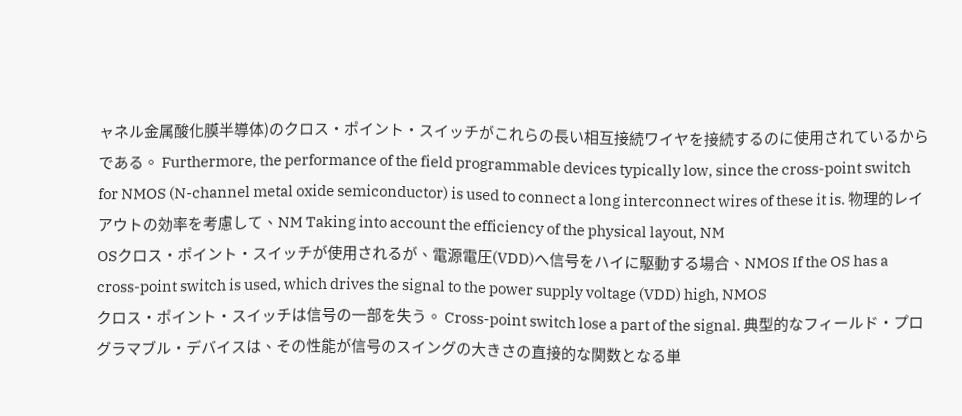ャネル金属酸化膜半導体)のクロス・ポイント・スイッチがこれらの長い相互接続ワイヤを接続するのに使用されているからである。 Furthermore, the performance of the field programmable devices typically low, since the cross-point switch for NMOS (N-channel metal oxide semiconductor) is used to connect a long interconnect wires of these it is. 物理的レイアウトの効率を考慮して、NM Taking into account the efficiency of the physical layout, NM
OSクロス・ポイント・スイッチが使用されるが、電源電圧(VDD)へ信号をハイに駆動する場合、NMOS If the OS has a cross-point switch is used, which drives the signal to the power supply voltage (VDD) high, NMOS
クロス・ポイント・スイッチは信号の一部を失う。 Cross-point switch lose a part of the signal. 典型的なフィールド・プログラマブル・デバイスは、その性能が信号のスイングの大きさの直接的な関数となる単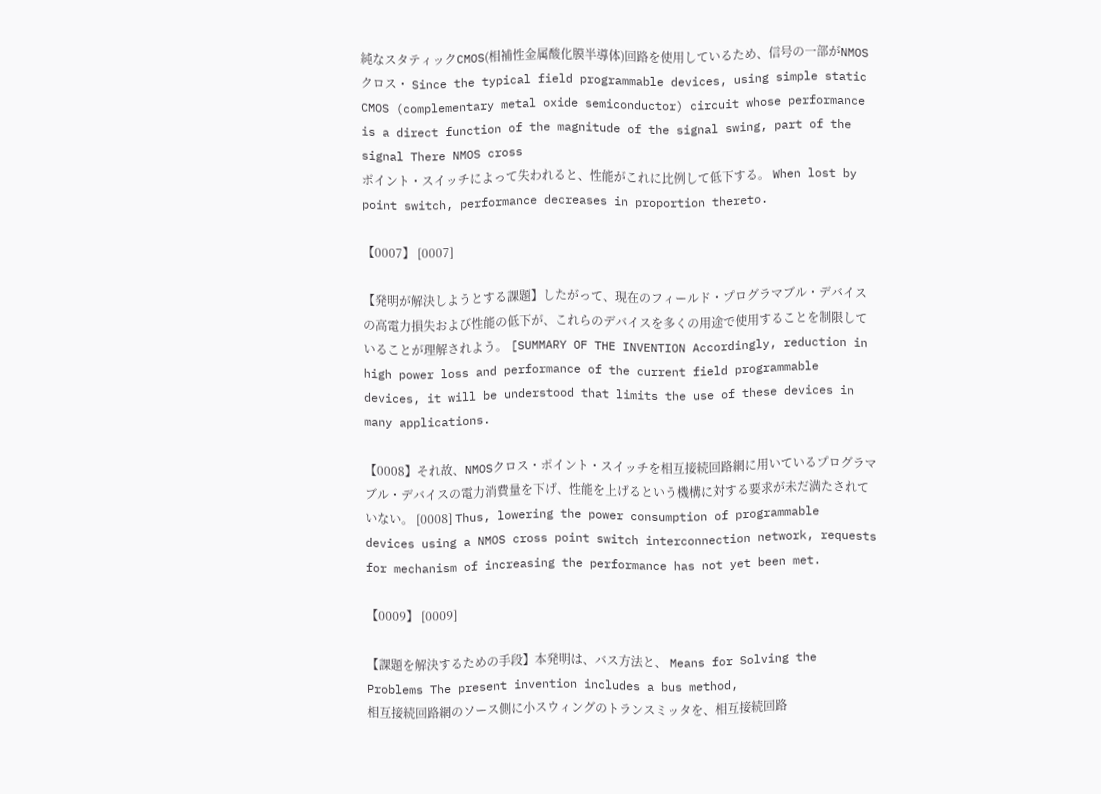純なスタティックCMOS(相補性金属酸化膜半導体)回路を使用しているため、信号の一部がNMOSクロス・ Since the typical field programmable devices, using simple static CMOS (complementary metal oxide semiconductor) circuit whose performance is a direct function of the magnitude of the signal swing, part of the signal There NMOS cross
ポイント・スイッチによって失われると、性能がこれに比例して低下する。 When lost by point switch, performance decreases in proportion thereto.

【0007】 [0007]

【発明が解決しようとする課題】したがって、現在のフィールド・プログラマブル・デバイスの高電力損失および性能の低下が、これらのデバイスを多くの用途で使用することを制限していることが理解されよう。 [SUMMARY OF THE INVENTION Accordingly, reduction in high power loss and performance of the current field programmable devices, it will be understood that limits the use of these devices in many applications.

【0008】それ故、NMOSクロス・ポイント・スイッチを相互接続回路網に用いているプログラマブル・デバイスの電力消費量を下げ、性能を上げるという機構に対する要求が未だ満たされていない。 [0008] Thus, lowering the power consumption of programmable devices using a NMOS cross point switch interconnection network, requests for mechanism of increasing the performance has not yet been met.

【0009】 [0009]

【課題を解決するための手段】本発明は、バス方法と、 Means for Solving the Problems The present invention includes a bus method,
相互接続回路網のソース側に小スウィングのトランスミッタを、相互接続回路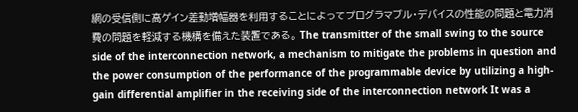網の受信側に高ゲイン差動増幅器を利用することによってプログラマブル・デバイスの性能の問題と電力消費の問題を軽減する機構を備えた装置である。 The transmitter of the small swing to the source side of the interconnection network, a mechanism to mitigate the problems in question and the power consumption of the performance of the programmable device by utilizing a high-gain differential amplifier in the receiving side of the interconnection network It was a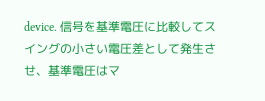device. 信号を基準電圧に比較してスイングの小さい電圧差として発生させ、基準電圧はマ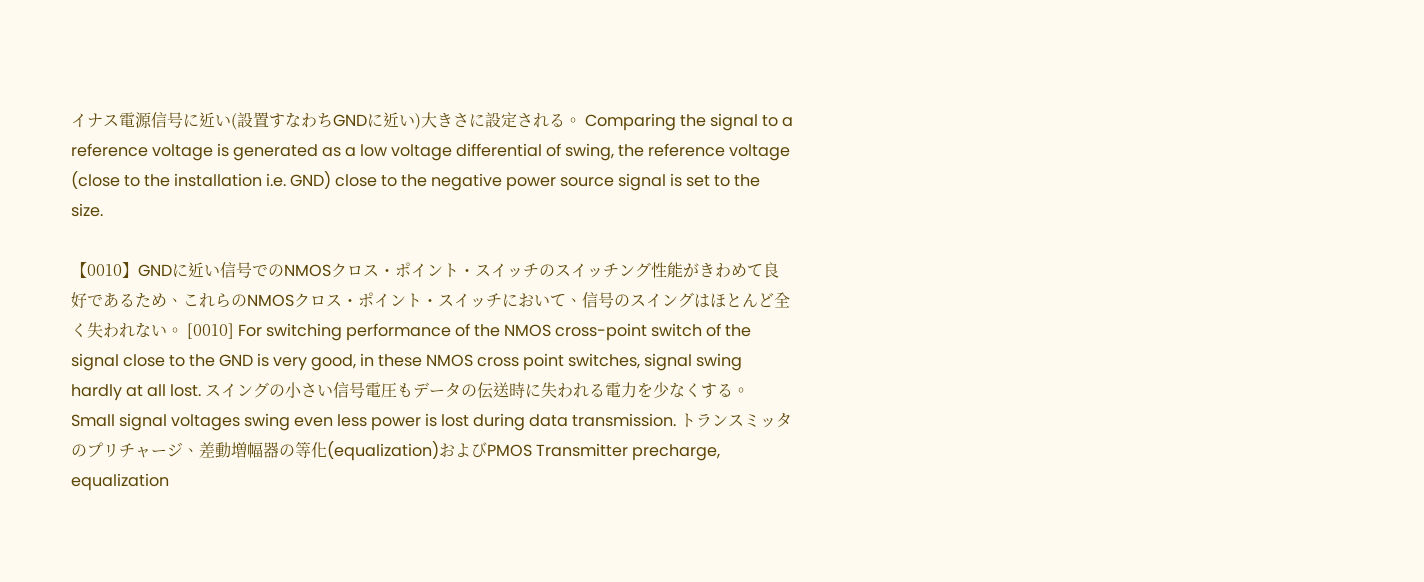イナス電源信号に近い(設置すなわちGNDに近い)大きさに設定される。 Comparing the signal to a reference voltage is generated as a low voltage differential of swing, the reference voltage (close to the installation i.e. GND) close to the negative power source signal is set to the size.

【0010】GNDに近い信号でのNMOSクロス・ポイント・スイッチのスイッチング性能がきわめて良好であるため、これらのNMOSクロス・ポイント・スイッチにおいて、信号のスイングはほとんど全く失われない。 [0010] For switching performance of the NMOS cross-point switch of the signal close to the GND is very good, in these NMOS cross point switches, signal swing hardly at all lost. スイングの小さい信号電圧もデータの伝送時に失われる電力を少なくする。 Small signal voltages swing even less power is lost during data transmission. トランスミッタのプリチャージ、差動増幅器の等化(equalization)およびPMOS Transmitter precharge, equalization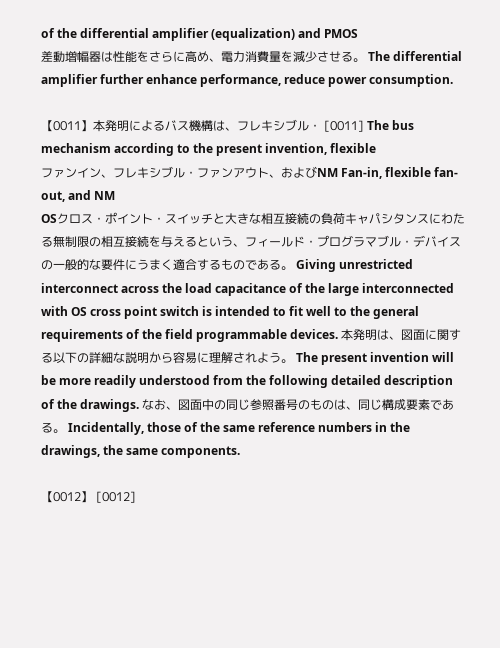of the differential amplifier (equalization) and PMOS
差動増幅器は性能をさらに高め、電力消費量を減少させる。 The differential amplifier further enhance performance, reduce power consumption.

【0011】本発明によるバス機構は、フレキシブル・ [0011] The bus mechanism according to the present invention, flexible
ファンイン、フレキシブル・ファンアウト、およびNM Fan-in, flexible fan-out, and NM
OSクロス・ポイント・スイッチと大きな相互接続の負荷キャパシタンスにわたる無制限の相互接続を与えるという、フィールド・プログラマブル・デバイスの一般的な要件にうまく適合するものである。 Giving unrestricted interconnect across the load capacitance of the large interconnected with OS cross point switch is intended to fit well to the general requirements of the field programmable devices. 本発明は、図面に関する以下の詳細な説明から容易に理解されよう。 The present invention will be more readily understood from the following detailed description of the drawings. なお、図面中の同じ参照番号のものは、同じ構成要素である。 Incidentally, those of the same reference numbers in the drawings, the same components.

【0012】 [0012]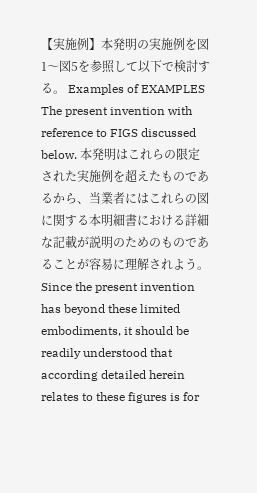【実施例】本発明の実施例を図1〜図5を参照して以下で検討する。 Examples of EXAMPLES The present invention with reference to FIGS discussed below. 本発明はこれらの限定された実施例を超えたものであるから、当業者にはこれらの図に関する本明細書における詳細な記載が説明のためのものであることが容易に理解されよう。 Since the present invention has beyond these limited embodiments, it should be readily understood that according detailed herein relates to these figures is for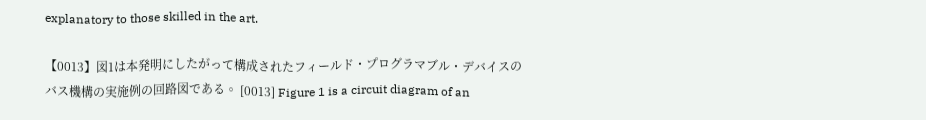explanatory to those skilled in the art.

【0013】図1は本発明にしたがって構成されたフィールド・プログラマブル・デバイスのバス機構の実施例の回路図である。 [0013] Figure 1 is a circuit diagram of an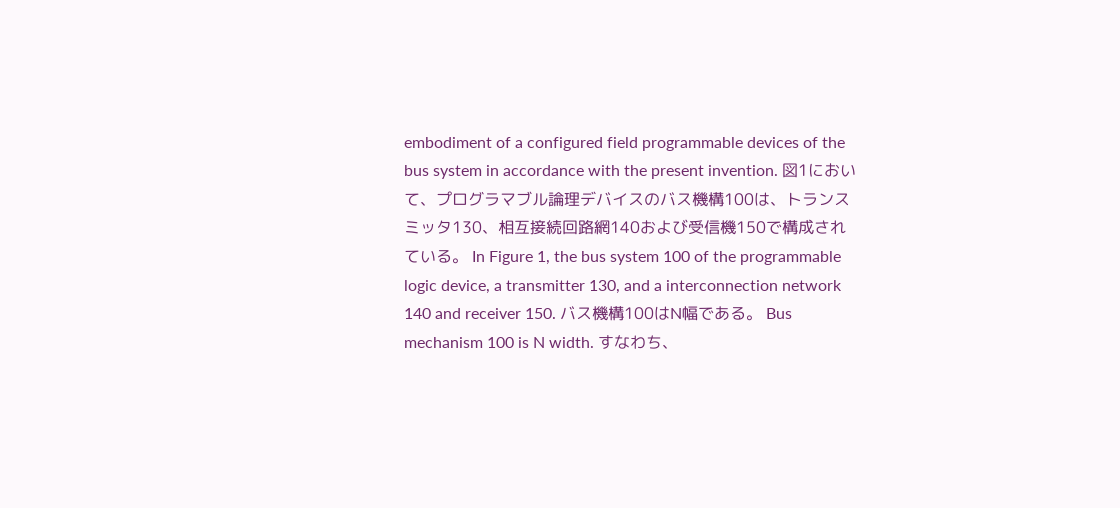embodiment of a configured field programmable devices of the bus system in accordance with the present invention. 図1において、プログラマブル論理デバイスのバス機構100は、トランスミッタ130、相互接続回路網140および受信機150で構成されている。 In Figure 1, the bus system 100 of the programmable logic device, a transmitter 130, and a interconnection network 140 and receiver 150. バス機構100はN幅である。 Bus mechanism 100 is N width. すなわち、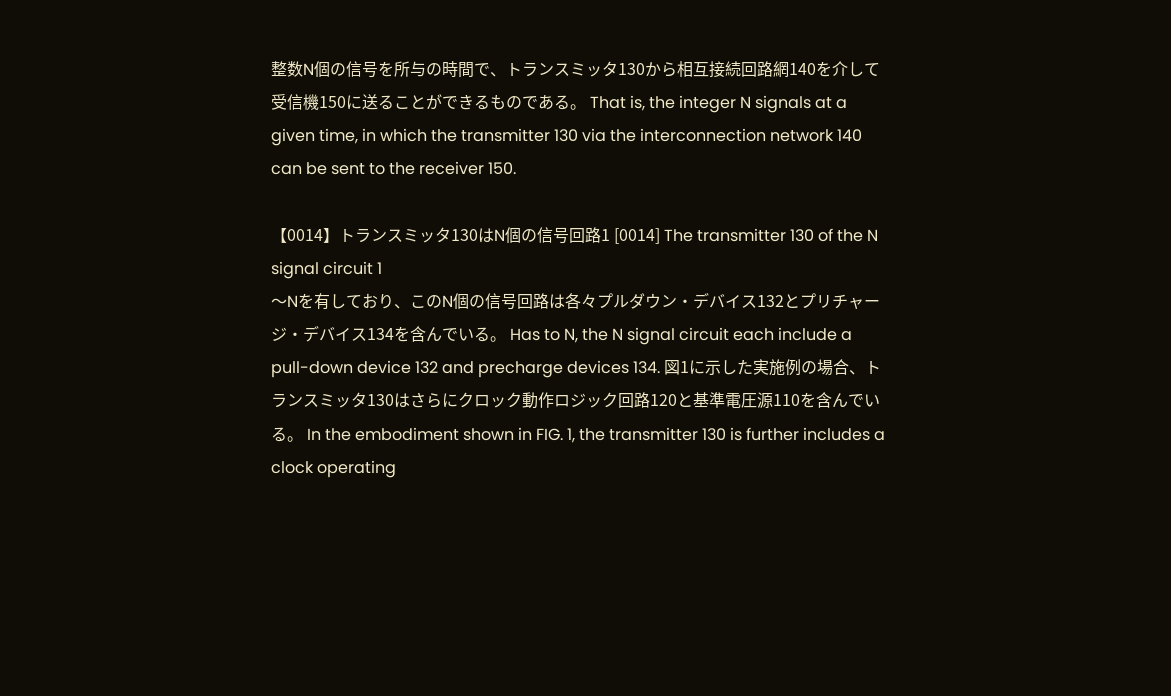整数N個の信号を所与の時間で、トランスミッタ130から相互接続回路網140を介して受信機150に送ることができるものである。 That is, the integer N signals at a given time, in which the transmitter 130 via the interconnection network 140 can be sent to the receiver 150.

【0014】トランスミッタ130はN個の信号回路1 [0014] The transmitter 130 of the N signal circuit 1
〜Nを有しており、このN個の信号回路は各々プルダウン・デバイス132とプリチャージ・デバイス134を含んでいる。 Has to N, the N signal circuit each include a pull-down device 132 and precharge devices 134. 図1に示した実施例の場合、トランスミッタ130はさらにクロック動作ロジック回路120と基準電圧源110を含んでいる。 In the embodiment shown in FIG. 1, the transmitter 130 is further includes a clock operating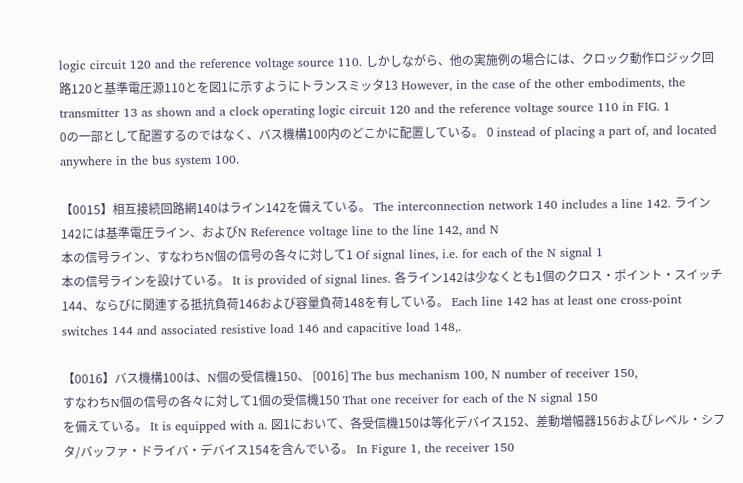logic circuit 120 and the reference voltage source 110. しかしながら、他の実施例の場合には、クロック動作ロジック回路120と基準電圧源110とを図1に示すようにトランスミッタ13 However, in the case of the other embodiments, the transmitter 13 as shown and a clock operating logic circuit 120 and the reference voltage source 110 in FIG. 1
0の一部として配置するのではなく、バス機構100内のどこかに配置している。 0 instead of placing a part of, and located anywhere in the bus system 100.

【0015】相互接続回路網140はライン142を備えている。 The interconnection network 140 includes a line 142. ライン142には基準電圧ライン、およびN Reference voltage line to the line 142, and N
本の信号ライン、すなわちN個の信号の各々に対して1 Of signal lines, i.e. for each of the N signal 1
本の信号ラインを設けている。 It is provided of signal lines. 各ライン142は少なくとも1個のクロス・ポイント・スイッチ144、ならびに関連する抵抗負荷146および容量負荷148を有している。 Each line 142 has at least one cross-point switches 144 and associated resistive load 146 and capacitive load 148,.

【0016】バス機構100は、N個の受信機150、 [0016] The bus mechanism 100, N number of receiver 150,
すなわちN個の信号の各々に対して1個の受信機150 That one receiver for each of the N signal 150
を備えている。 It is equipped with a. 図1において、各受信機150は等化デバイス152、差動増幅器156およびレベル・シフタ/バッファ・ドライバ・デバイス154を含んでいる。 In Figure 1, the receiver 150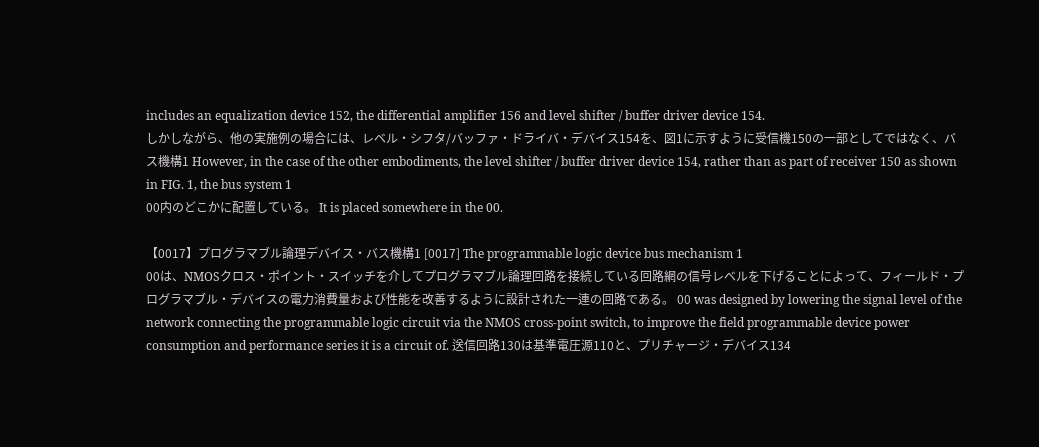includes an equalization device 152, the differential amplifier 156 and level shifter / buffer driver device 154.
しかしながら、他の実施例の場合には、レベル・シフタ/バッファ・ドライバ・デバイス154を、図1に示すように受信機150の一部としてではなく、バス機構1 However, in the case of the other embodiments, the level shifter / buffer driver device 154, rather than as part of receiver 150 as shown in FIG. 1, the bus system 1
00内のどこかに配置している。 It is placed somewhere in the 00.

【0017】プログラマブル論理デバイス・バス機構1 [0017] The programmable logic device bus mechanism 1
00は、NMOSクロス・ポイント・スイッチを介してプログラマブル論理回路を接続している回路網の信号レベルを下げることによって、フィールド・プログラマブル・デバイスの電力消費量および性能を改善するように設計された一連の回路である。 00 was designed by lowering the signal level of the network connecting the programmable logic circuit via the NMOS cross-point switch, to improve the field programmable device power consumption and performance series it is a circuit of. 送信回路130は基準電圧源110と、プリチャージ・デバイス134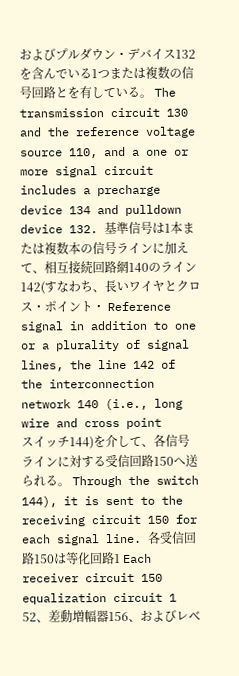およびプルダウン・デバイス132を含んでいる1つまたは複数の信号回路とを有している。 The transmission circuit 130 and the reference voltage source 110, and a one or more signal circuit includes a precharge device 134 and pulldown device 132. 基準信号は1本または複数本の信号ラインに加えて、相互接続回路網140のライン142(すなわち、長いワイヤとクロス・ポイント・ Reference signal in addition to one or a plurality of signal lines, the line 142 of the interconnection network 140 (i.e., long wire and cross point
スイッチ144)を介して、各信号ラインに対する受信回路150へ送られる。 Through the switch 144), it is sent to the receiving circuit 150 for each signal line. 各受信回路150は等化回路1 Each receiver circuit 150 equalization circuit 1
52、差動増幅器156、およびレベ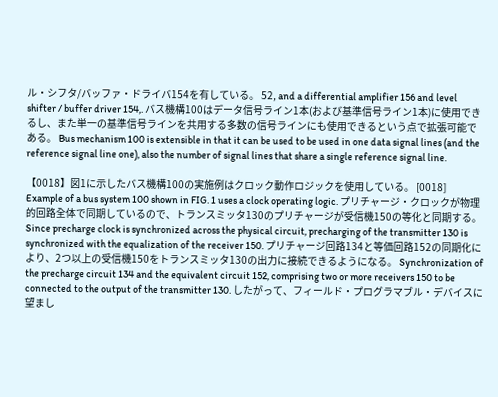ル・シフタ/バッファ・ドライバ154を有している。 52, and a differential amplifier 156 and level shifter / buffer driver 154,. バス機構100はデータ信号ライン1本(および基準信号ライン1本)に使用できるし、また単一の基準信号ラインを共用する多数の信号ラインにも使用できるという点で拡張可能である。 Bus mechanism 100 is extensible in that it can be used to be used in one data signal lines (and the reference signal line one), also the number of signal lines that share a single reference signal line.

【0018】図1に示したバス機構100の実施例はクロック動作ロジックを使用している。 [0018] Example of a bus system 100 shown in FIG. 1 uses a clock operating logic. プリチャージ・クロックが物理的回路全体で同期しているので、トランスミッタ130のプリチャージが受信機150の等化と同期する。 Since precharge clock is synchronized across the physical circuit, precharging of the transmitter 130 is synchronized with the equalization of the receiver 150. プリチャージ回路134と等価回路152の同期化により、2つ以上の受信機150をトランスミッタ130の出力に接続できるようになる。 Synchronization of the precharge circuit 134 and the equivalent circuit 152, comprising two or more receivers 150 to be connected to the output of the transmitter 130. したがって、フィールド・プログラマブル・デバイスに望まし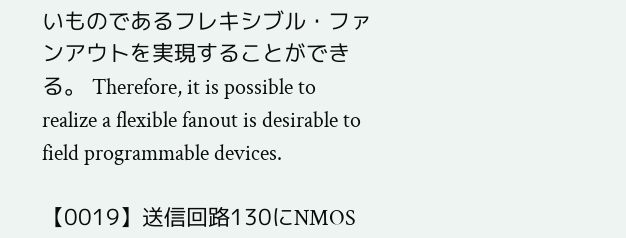いものであるフレキシブル・ファンアウトを実現することができる。 Therefore, it is possible to realize a flexible fanout is desirable to field programmable devices.

【0019】送信回路130にNMOS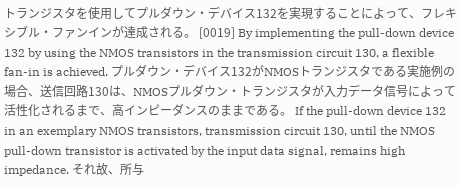トランジスタを使用してプルダウン・デバイス132を実現することによって、フレキシブル・ファンインが達成される。 [0019] By implementing the pull-down device 132 by using the NMOS transistors in the transmission circuit 130, a flexible fan-in is achieved. プルダウン・デバイス132がNMOSトランジスタである実施例の場合、送信回路130は、NMOSプルダウン・トランジスタが入力データ信号によって活性化されるまで、高インピーダンスのままである。 If the pull-down device 132 in an exemplary NMOS transistors, transmission circuit 130, until the NMOS pull-down transistor is activated by the input data signal, remains high impedance. それ故、所与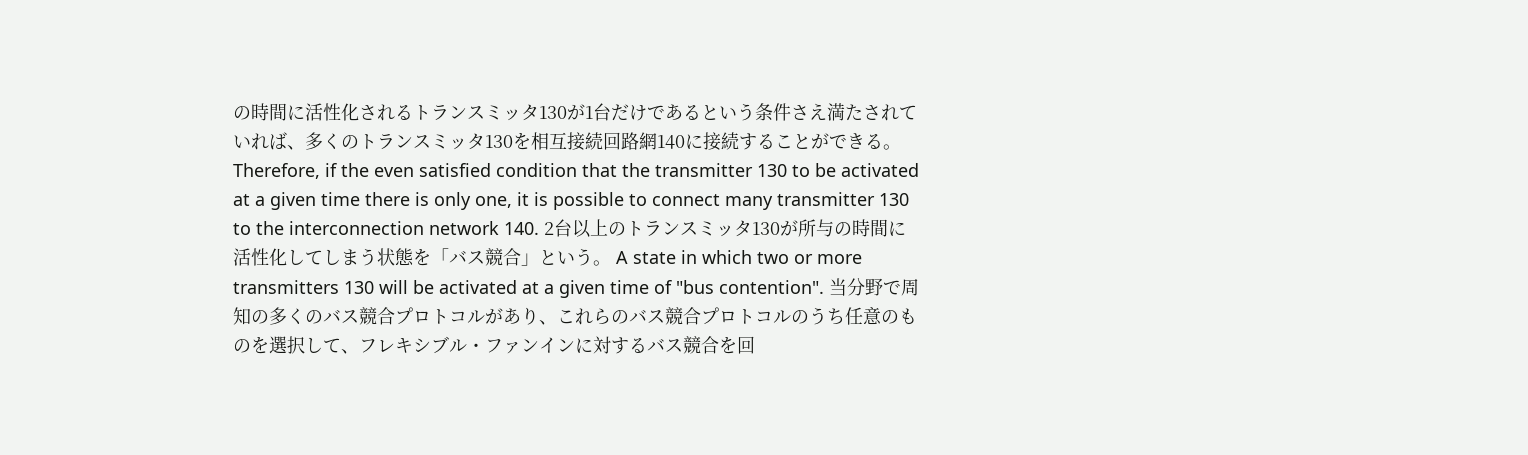の時間に活性化されるトランスミッタ130が1台だけであるという条件さえ満たされていれば、多くのトランスミッタ130を相互接続回路網140に接続することができる。 Therefore, if the even satisfied condition that the transmitter 130 to be activated at a given time there is only one, it is possible to connect many transmitter 130 to the interconnection network 140. 2台以上のトランスミッタ130が所与の時間に活性化してしまう状態を「バス競合」という。 A state in which two or more transmitters 130 will be activated at a given time of "bus contention". 当分野で周知の多くのバス競合プロトコルがあり、これらのバス競合プロトコルのうち任意のものを選択して、フレキシブル・ファンインに対するバス競合を回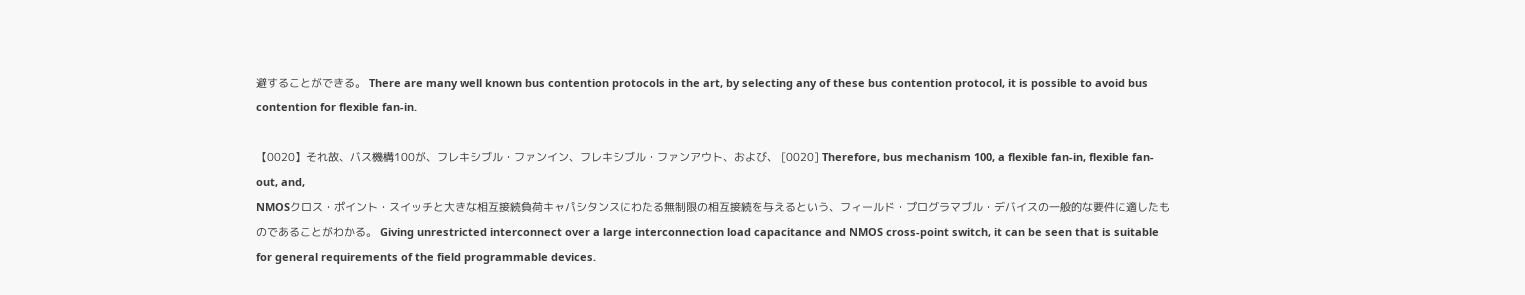避することができる。 There are many well known bus contention protocols in the art, by selecting any of these bus contention protocol, it is possible to avoid bus contention for flexible fan-in.

【0020】それ故、バス機構100が、フレキシブル・ファンイン、フレキシブル・ファンアウト、および、 [0020] Therefore, bus mechanism 100, a flexible fan-in, flexible fan-out, and,
NMOSクロス・ポイント・スイッチと大きな相互接続負荷キャパシタンスにわたる無制限の相互接続を与えるという、フィールド・プログラマブル・デバイスの一般的な要件に適したものであることがわかる。 Giving unrestricted interconnect over a large interconnection load capacitance and NMOS cross-point switch, it can be seen that is suitable for general requirements of the field programmable devices.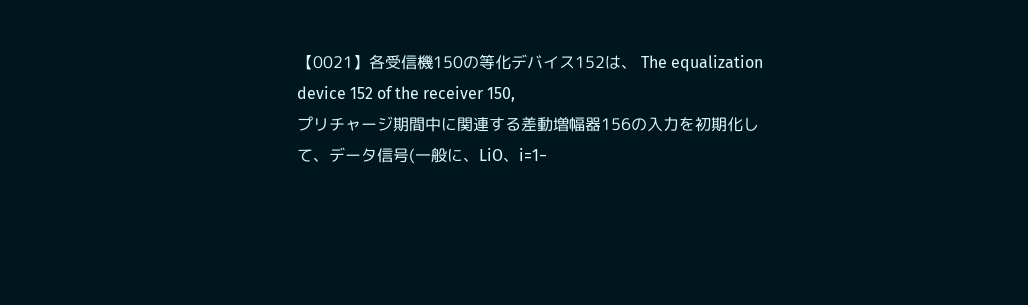【0021】各受信機150の等化デバイス152は、 The equalization device 152 of the receiver 150,
プリチャージ期間中に関連する差動増幅器156の入力を初期化して、データ信号(一般に、LiO、i=1−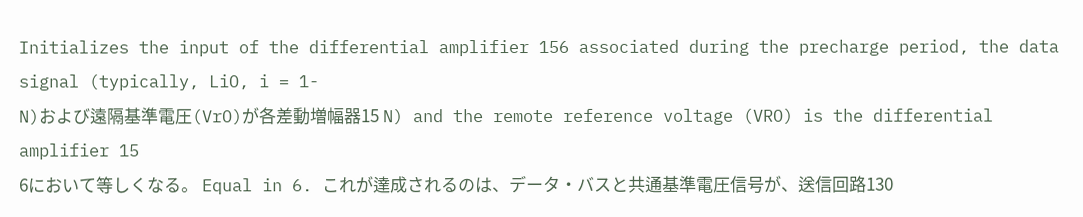Initializes the input of the differential amplifier 156 associated during the precharge period, the data signal (typically, LiO, i = 1-
N)および遠隔基準電圧(VrO)が各差動増幅器15 N) and the remote reference voltage (VRO) is the differential amplifier 15
6において等しくなる。 Equal in 6. これが達成されるのは、データ・バスと共通基準電圧信号が、送信回路130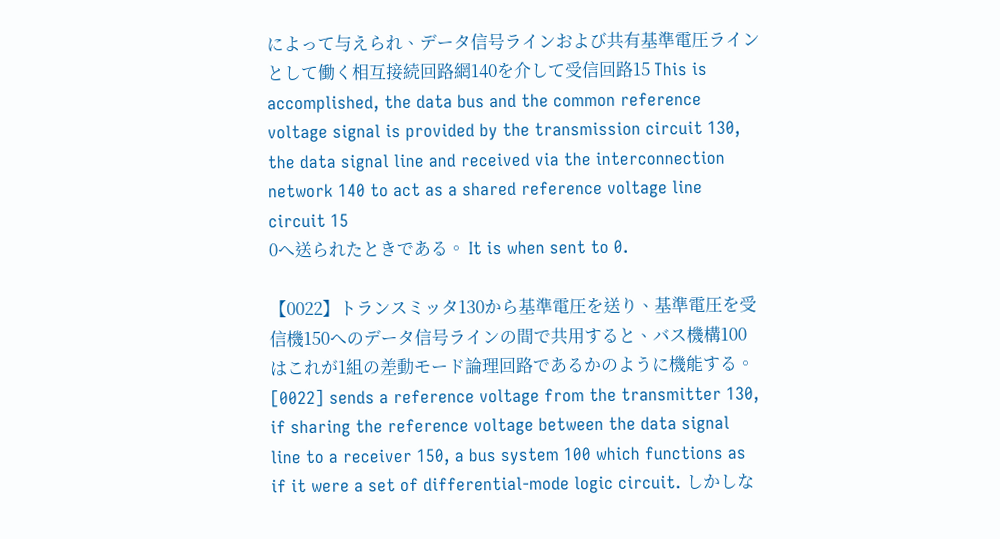によって与えられ、データ信号ラインおよび共有基準電圧ラインとして働く相互接続回路網140を介して受信回路15 This is accomplished, the data bus and the common reference voltage signal is provided by the transmission circuit 130, the data signal line and received via the interconnection network 140 to act as a shared reference voltage line circuit 15
0へ送られたときである。 It is when sent to 0.

【0022】トランスミッタ130から基準電圧を送り、基準電圧を受信機150へのデータ信号ラインの間で共用すると、バス機構100はこれが1組の差動モード論理回路であるかのように機能する。 [0022] sends a reference voltage from the transmitter 130, if sharing the reference voltage between the data signal line to a receiver 150, a bus system 100 which functions as if it were a set of differential-mode logic circuit. しかしな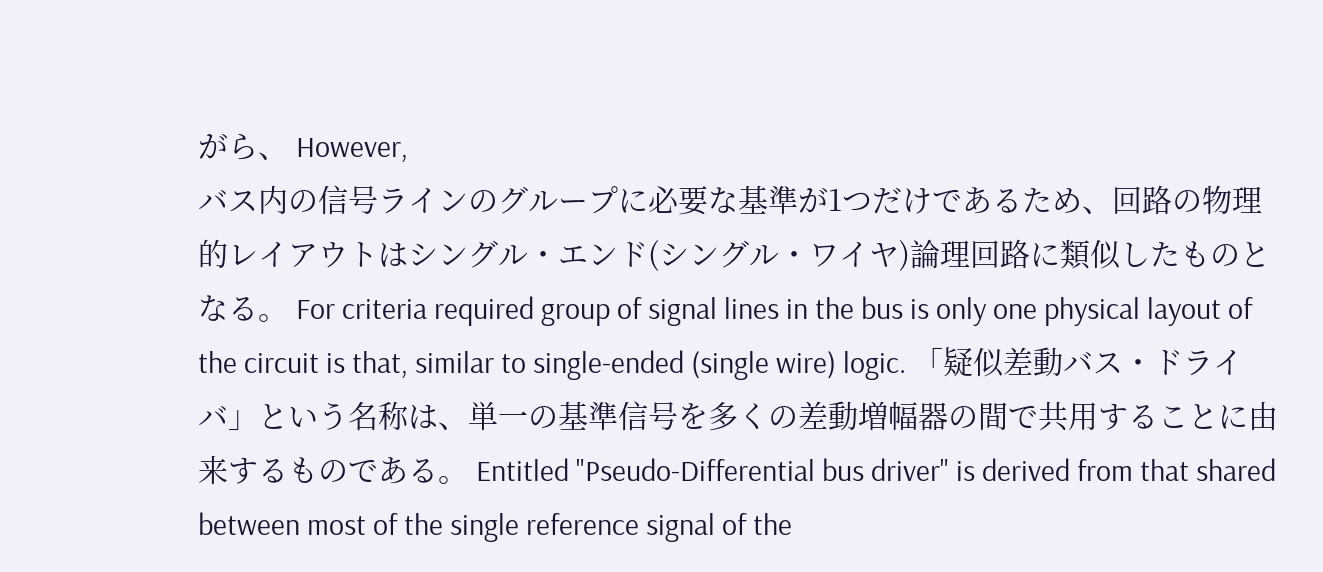がら、 However,
バス内の信号ラインのグループに必要な基準が1つだけであるため、回路の物理的レイアウトはシングル・エンド(シングル・ワイヤ)論理回路に類似したものとなる。 For criteria required group of signal lines in the bus is only one physical layout of the circuit is that, similar to single-ended (single wire) logic. 「疑似差動バス・ドライバ」という名称は、単一の基準信号を多くの差動増幅器の間で共用することに由来するものである。 Entitled "Pseudo-Differential bus driver" is derived from that shared between most of the single reference signal of the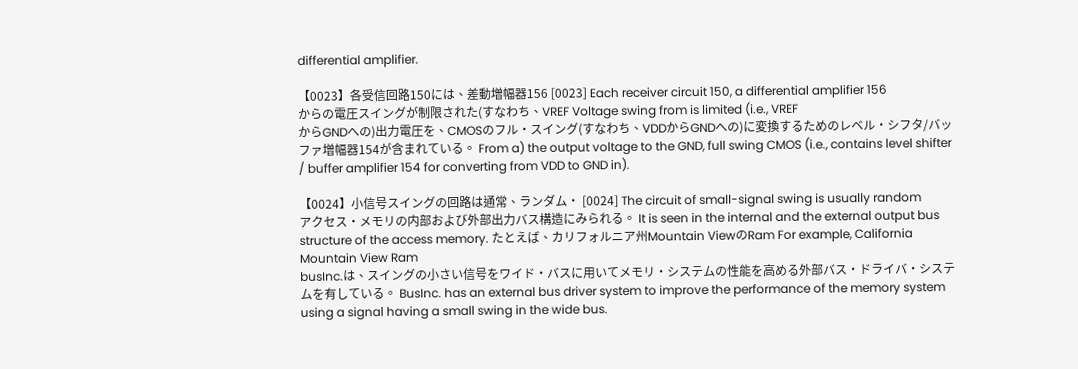differential amplifier.

【0023】各受信回路150には、差動増幅器156 [0023] Each receiver circuit 150, a differential amplifier 156
からの電圧スイングが制限された(すなわち、VREF Voltage swing from is limited (i.e., VREF
からGNDへの)出力電圧を、CMOSのフル・スイング(すなわち、VDDからGNDへの)に変換するためのレベル・シフタ/バッファ増幅器154が含まれている。 From a) the output voltage to the GND, full swing CMOS (i.e., contains level shifter / buffer amplifier 154 for converting from VDD to GND in).

【0024】小信号スイングの回路は通常、ランダム・ [0024] The circuit of small-signal swing is usually random
アクセス・メモリの内部および外部出力バス構造にみられる。 It is seen in the internal and the external output bus structure of the access memory. たとえば、カリフォルニア州Mountain ViewのRam For example, California Mountain View Ram
busInc.は、スイングの小さい信号をワイド・バスに用いてメモリ・システムの性能を高める外部バス・ドライバ・システムを有している。 BusInc. has an external bus driver system to improve the performance of the memory system using a signal having a small swing in the wide bus.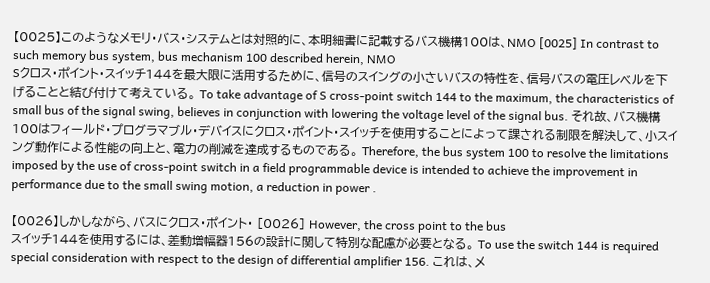【0025】このようなメモリ・バス・システムとは対照的に、本明細書に記載するバス機構100は、NMO [0025] In contrast to such memory bus system, bus mechanism 100 described herein, NMO
Sクロス・ポイント・スイッチ144を最大限に活用するために、信号のスイングの小さいバスの特性を、信号バスの電圧レベルを下げることと結び付けて考えている。 To take advantage of S cross-point switch 144 to the maximum, the characteristics of small bus of the signal swing, believes in conjunction with lowering the voltage level of the signal bus. それ故、バス機構100はフィールド・プログラマブル・デバイスにクロス・ポイント・スイッチを使用することによって課される制限を解決して、小スイング動作による性能の向上と、電力の削減を達成するものである。 Therefore, the bus system 100 to resolve the limitations imposed by the use of cross-point switch in a field programmable device is intended to achieve the improvement in performance due to the small swing motion, a reduction in power .

【0026】しかしながら、バスにクロス・ポイント・ [0026] However, the cross point to the bus
スイッチ144を使用するには、差動増幅器156の設計に関して特別な配慮が必要となる。 To use the switch 144 is required special consideration with respect to the design of differential amplifier 156. これは、メ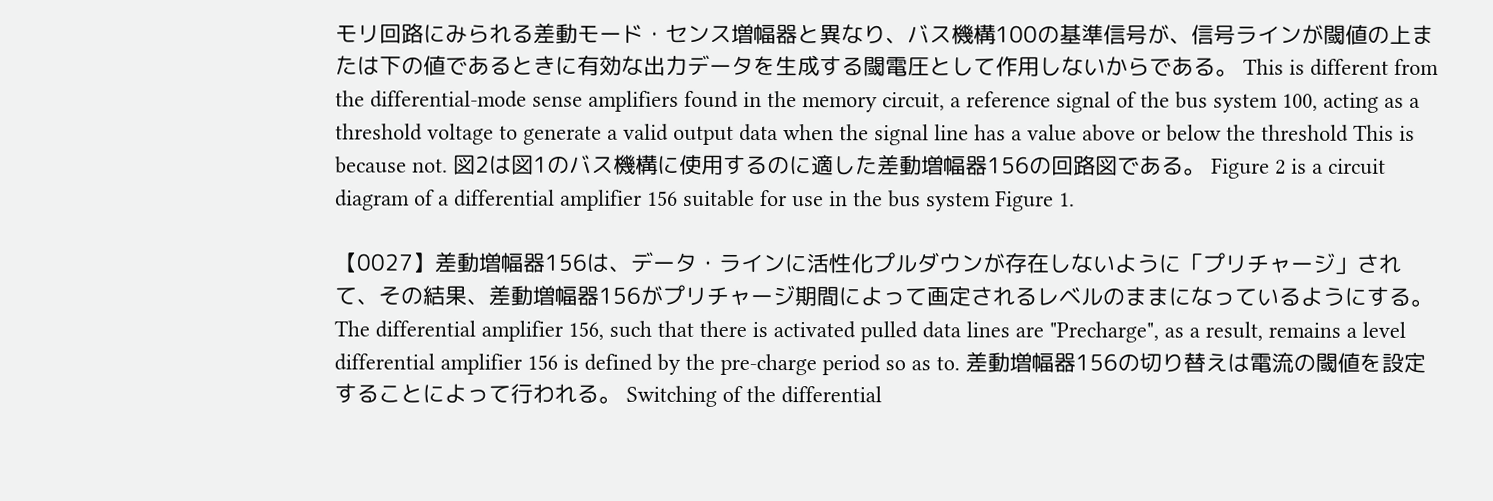モリ回路にみられる差動モード・センス増幅器と異なり、バス機構100の基準信号が、信号ラインが閾値の上または下の値であるときに有効な出力データを生成する閾電圧として作用しないからである。 This is different from the differential-mode sense amplifiers found in the memory circuit, a reference signal of the bus system 100, acting as a threshold voltage to generate a valid output data when the signal line has a value above or below the threshold This is because not. 図2は図1のバス機構に使用するのに適した差動増幅器156の回路図である。 Figure 2 is a circuit diagram of a differential amplifier 156 suitable for use in the bus system Figure 1.

【0027】差動増幅器156は、データ・ラインに活性化プルダウンが存在しないように「プリチャージ」されて、その結果、差動増幅器156がプリチャージ期間によって画定されるレベルのままになっているようにする。 The differential amplifier 156, such that there is activated pulled data lines are "Precharge", as a result, remains a level differential amplifier 156 is defined by the pre-charge period so as to. 差動増幅器156の切り替えは電流の閾値を設定することによって行われる。 Switching of the differential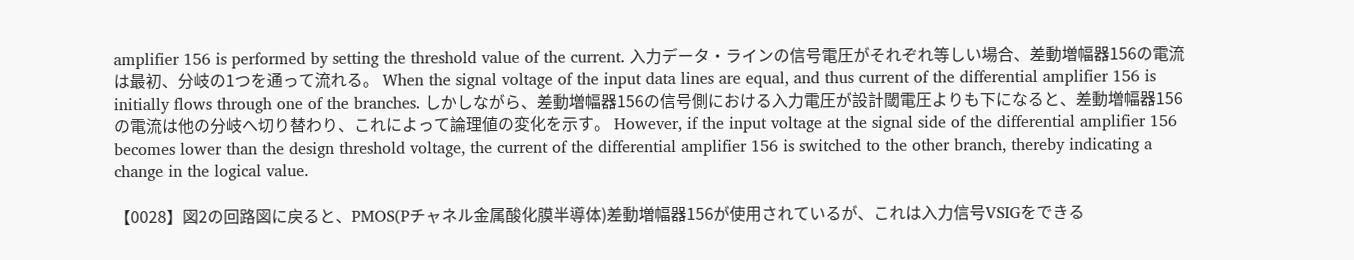amplifier 156 is performed by setting the threshold value of the current. 入力データ・ラインの信号電圧がそれぞれ等しい場合、差動増幅器156の電流は最初、分岐の1つを通って流れる。 When the signal voltage of the input data lines are equal, and thus current of the differential amplifier 156 is initially flows through one of the branches. しかしながら、差動増幅器156の信号側における入力電圧が設計閾電圧よりも下になると、差動増幅器156の電流は他の分岐へ切り替わり、これによって論理値の変化を示す。 However, if the input voltage at the signal side of the differential amplifier 156 becomes lower than the design threshold voltage, the current of the differential amplifier 156 is switched to the other branch, thereby indicating a change in the logical value.

【0028】図2の回路図に戻ると、PMOS(Pチャネル金属酸化膜半導体)差動増幅器156が使用されているが、これは入力信号VSIGをできる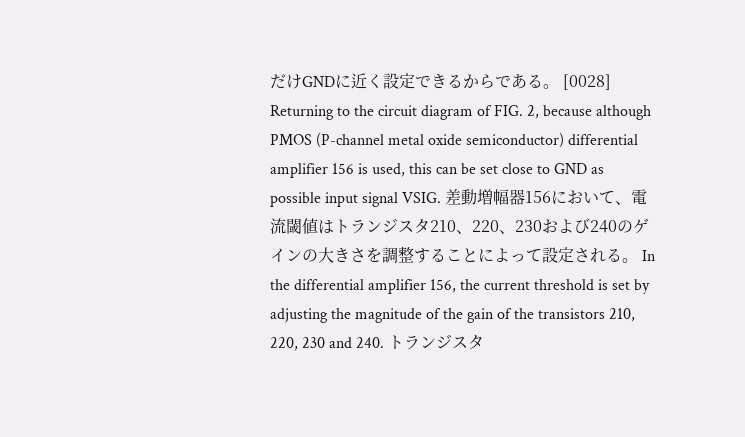だけGNDに近く設定できるからである。 [0028] Returning to the circuit diagram of FIG. 2, because although PMOS (P-channel metal oxide semiconductor) differential amplifier 156 is used, this can be set close to GND as possible input signal VSIG. 差動増幅器156において、電流閾値はトランジスタ210、220、230および240のゲインの大きさを調整することによって設定される。 In the differential amplifier 156, the current threshold is set by adjusting the magnitude of the gain of the transistors 210, 220, 230 and 240. トランジスタ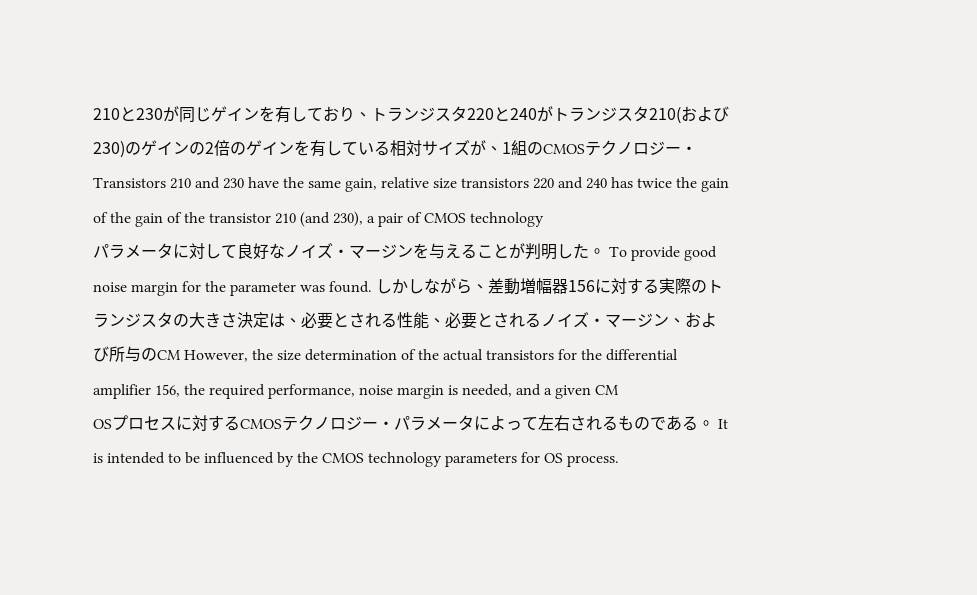210と230が同じゲインを有しており、トランジスタ220と240がトランジスタ210(および230)のゲインの2倍のゲインを有している相対サイズが、1組のCMOSテクノロジー・ Transistors 210 and 230 have the same gain, relative size transistors 220 and 240 has twice the gain of the gain of the transistor 210 (and 230), a pair of CMOS technology
パラメータに対して良好なノイズ・マージンを与えることが判明した。 To provide good noise margin for the parameter was found. しかしながら、差動増幅器156に対する実際のトランジスタの大きさ決定は、必要とされる性能、必要とされるノイズ・マージン、および所与のCM However, the size determination of the actual transistors for the differential amplifier 156, the required performance, noise margin is needed, and a given CM
OSプロセスに対するCMOSテクノロジー・パラメータによって左右されるものである。 It is intended to be influenced by the CMOS technology parameters for OS process.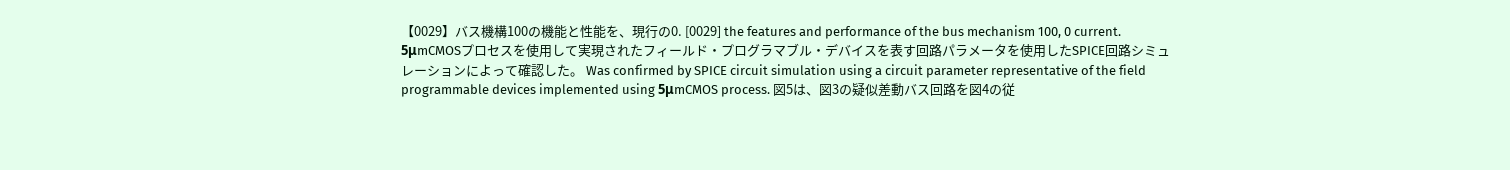【0029】バス機構100の機能と性能を、現行の0. [0029] the features and performance of the bus mechanism 100, 0 current.
5μmCMOSプロセスを使用して実現されたフィールド・プログラマブル・デバイスを表す回路パラメータを使用したSPICE回路シミュレーションによって確認した。 Was confirmed by SPICE circuit simulation using a circuit parameter representative of the field programmable devices implemented using 5μmCMOS process. 図5は、図3の疑似差動バス回路を図4の従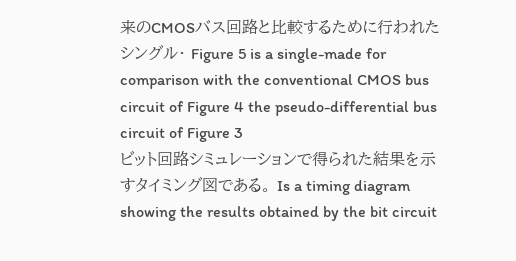来のCMOSバス回路と比較するために行われたシングル・ Figure 5 is a single-made for comparison with the conventional CMOS bus circuit of Figure 4 the pseudo-differential bus circuit of Figure 3
ビット回路シミュレーションで得られた結果を示すタイミング図である。 Is a timing diagram showing the results obtained by the bit circuit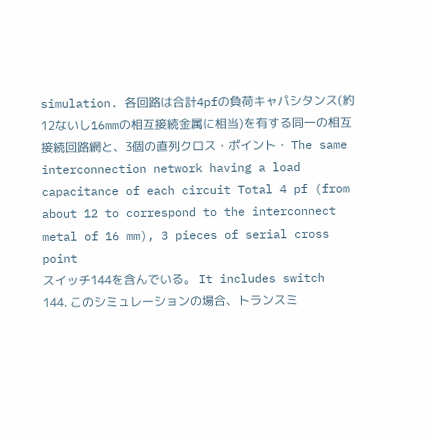simulation. 各回路は合計4pfの負荷キャパシタンス(約12ないし16mmの相互接続金属に相当)を有する同一の相互接続回路網と、3個の直列クロス・ポイント・ The same interconnection network having a load capacitance of each circuit Total 4 pf (from about 12 to correspond to the interconnect metal of 16 mm), 3 pieces of serial cross point
スイッチ144を含んでいる。 It includes switch 144. このシミュレーションの場合、トランスミ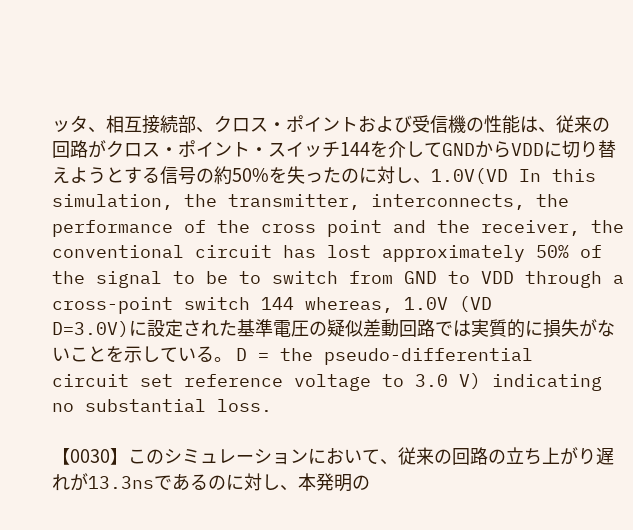ッタ、相互接続部、クロス・ポイントおよび受信機の性能は、従来の回路がクロス・ポイント・スイッチ144を介してGNDからVDDに切り替えようとする信号の約50%を失ったのに対し、1.0V(VD In this simulation, the transmitter, interconnects, the performance of the cross point and the receiver, the conventional circuit has lost approximately 50% of the signal to be to switch from GND to VDD through a cross-point switch 144 whereas, 1.0V (VD
D=3.0V)に設定された基準電圧の疑似差動回路では実質的に損失がないことを示している。 D = the pseudo-differential circuit set reference voltage to 3.0 V) indicating no substantial loss.

【0030】このシミュレーションにおいて、従来の回路の立ち上がり遅れが13.3nsであるのに対し、本発明の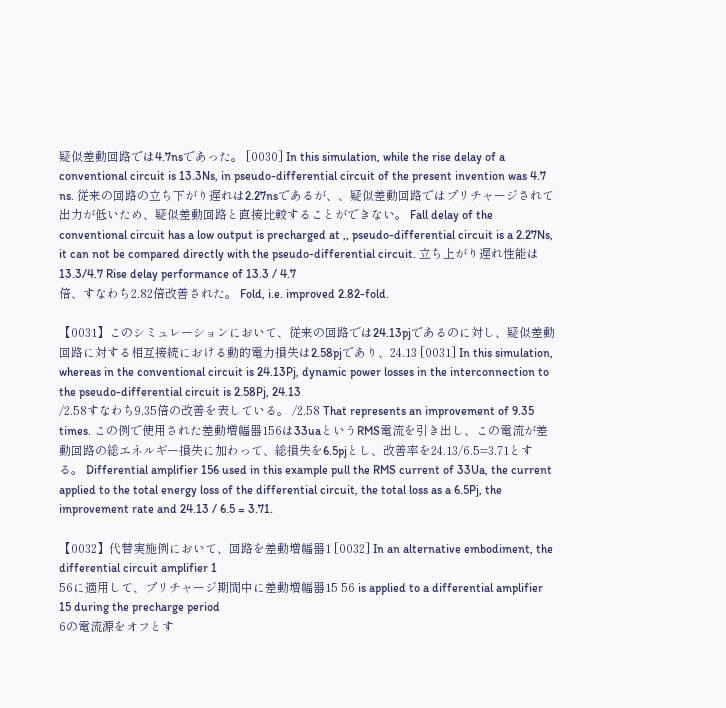疑似差動回路では4.7nsであった。 [0030] In this simulation, while the rise delay of a conventional circuit is 13.3Ns, in pseudo-differential circuit of the present invention was 4.7 ns. 従来の回路の立ち下がり遅れは2.27nsであるが、、疑似差動回路ではプリチャージされて出力が低いため、疑似差動回路と直接比較することができない。 Fall delay of the conventional circuit has a low output is precharged at ,, pseudo-differential circuit is a 2.27Ns, it can not be compared directly with the pseudo-differential circuit. 立ち上がり遅れ性能は13.3/4.7 Rise delay performance of 13.3 / 4.7
倍、すなわち2.82倍改善された。 Fold, i.e. improved 2.82-fold.

【0031】このシミュレーションにおいて、従来の回路では24.13pjであるのに対し、疑似差動回路に対する相互接続における動的電力損失は2.58pjであり、24.13 [0031] In this simulation, whereas in the conventional circuit is 24.13Pj, dynamic power losses in the interconnection to the pseudo-differential circuit is 2.58Pj, 24.13
/2.58すなわち9.35倍の改善を表している。 /2.58 That represents an improvement of 9.35 times. この例で使用された差動増幅器156は33uaというRMS電流を引き出し、この電流が差動回路の総エネルギー損失に加わって、総損失を6.5pjとし、改善率を24.13/6.5=3.71とする。 Differential amplifier 156 used in this example pull the RMS current of 33Ua, the current applied to the total energy loss of the differential circuit, the total loss as a 6.5Pj, the improvement rate and 24.13 / 6.5 = 3.71.

【0032】代替実施例において、回路を差動増幅器1 [0032] In an alternative embodiment, the differential circuit amplifier 1
56に適用して、プリチャージ期間中に差動増幅器15 56 is applied to a differential amplifier 15 during the precharge period
6の電流源をオフとす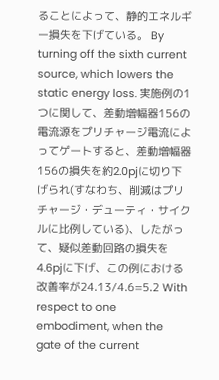ることによって、静的エネルギー損失を下げている。 By turning off the sixth current source, which lowers the static energy loss. 実施例の1つに関して、差動増幅器156の電流源をプリチャージ電流によってゲートすると、差動増幅器156の損失を約2.0pjに切り下げられ(すなわち、削減はプリチャージ・デューティ・サイクルに比例している)、したがって、疑似差動回路の損失を4.6pjに下げ、この例における改善率が24.13/4.6=5.2 With respect to one embodiment, when the gate of the current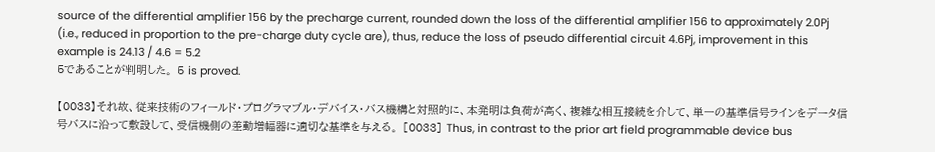source of the differential amplifier 156 by the precharge current, rounded down the loss of the differential amplifier 156 to approximately 2.0Pj (i.e., reduced in proportion to the pre-charge duty cycle are), thus, reduce the loss of pseudo differential circuit 4.6Pj, improvement in this example is 24.13 / 4.6 = 5.2
5であることが判明した。 5 is proved.

【0033】それ故、従来技術のフィールド・プログラマブル・デバイス・バス機構と対照的に、本発明は負荷が高く、複雑な相互接続を介して、単一の基準信号ラインをデータ信号バスに沿って敷設して、受信機側の差動増幅器に適切な基準を与える。 [0033] Thus, in contrast to the prior art field programmable device bus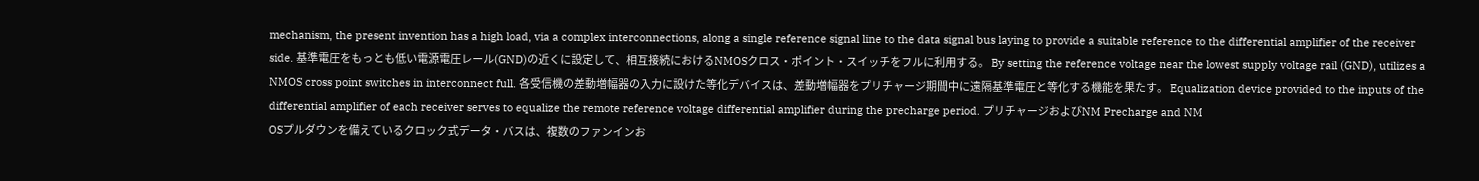mechanism, the present invention has a high load, via a complex interconnections, along a single reference signal line to the data signal bus laying to provide a suitable reference to the differential amplifier of the receiver side. 基準電圧をもっとも低い電源電圧レール(GND)の近くに設定して、相互接続におけるNMOSクロス・ポイント・スイッチをフルに利用する。 By setting the reference voltage near the lowest supply voltage rail (GND), utilizes a NMOS cross point switches in interconnect full. 各受信機の差動増幅器の入力に設けた等化デバイスは、差動増幅器をプリチャージ期間中に遠隔基準電圧と等化する機能を果たす。 Equalization device provided to the inputs of the differential amplifier of each receiver serves to equalize the remote reference voltage differential amplifier during the precharge period. プリチャージおよびNM Precharge and NM
OSプルダウンを備えているクロック式データ・バスは、複数のファンインお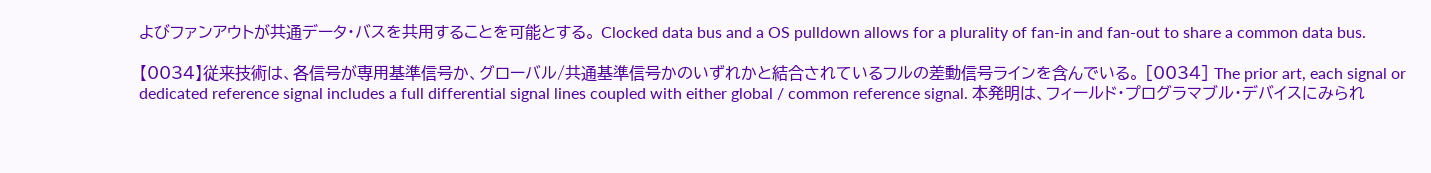よびファンアウトが共通データ・バスを共用することを可能とする。 Clocked data bus and a OS pulldown allows for a plurality of fan-in and fan-out to share a common data bus.

【0034】従来技術は、各信号が専用基準信号か、グローバル/共通基準信号かのいずれかと結合されているフルの差動信号ラインを含んでいる。 [0034] The prior art, each signal or dedicated reference signal includes a full differential signal lines coupled with either global / common reference signal. 本発明は、フィールド・プログラマブル・デバイスにみられ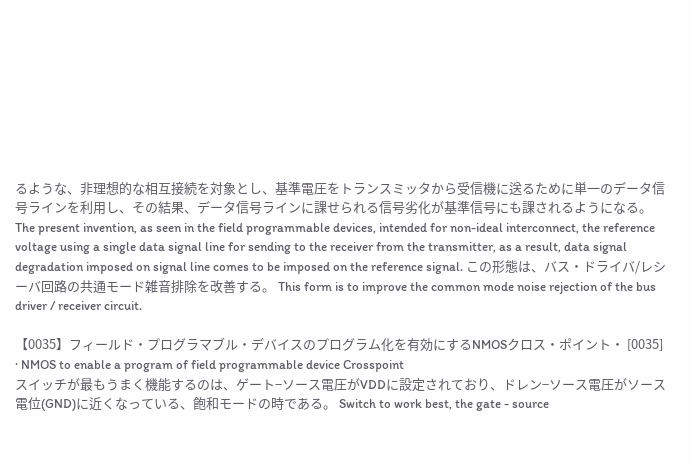るような、非理想的な相互接続を対象とし、基準電圧をトランスミッタから受信機に送るために単一のデータ信号ラインを利用し、その結果、データ信号ラインに課せられる信号劣化が基準信号にも課されるようになる。 The present invention, as seen in the field programmable devices, intended for non-ideal interconnect, the reference voltage using a single data signal line for sending to the receiver from the transmitter, as a result, data signal degradation imposed on signal line comes to be imposed on the reference signal. この形態は、バス・ドライバ/レシーバ回路の共通モード雑音排除を改善する。 This form is to improve the common mode noise rejection of the bus driver / receiver circuit.

【0035】フィールド・プログラマブル・デバイスのプログラム化を有効にするNMOSクロス・ポイント・ [0035] · NMOS to enable a program of field programmable device Crosspoint
スイッチが最もうまく機能するのは、ゲート−ソース電圧がVDDに設定されており、ドレン−ソース電圧がソース電位(GND)に近くなっている、飽和モードの時である。 Switch to work best, the gate - source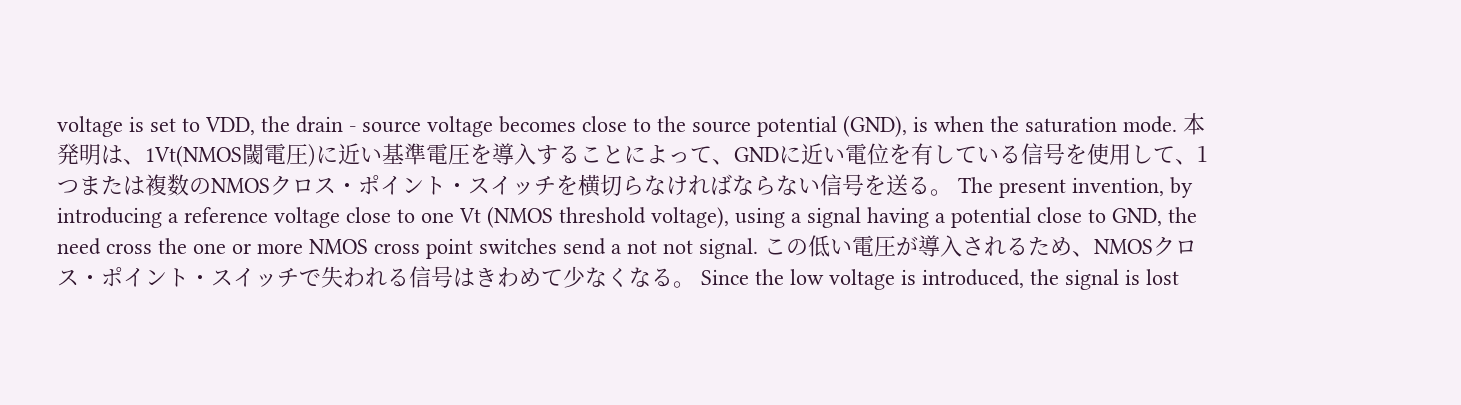voltage is set to VDD, the drain - source voltage becomes close to the source potential (GND), is when the saturation mode. 本発明は、1Vt(NMOS閾電圧)に近い基準電圧を導入することによって、GNDに近い電位を有している信号を使用して、1つまたは複数のNMOSクロス・ポイント・スイッチを横切らなければならない信号を送る。 The present invention, by introducing a reference voltage close to one Vt (NMOS threshold voltage), using a signal having a potential close to GND, the need cross the one or more NMOS cross point switches send a not not signal. この低い電圧が導入されるため、NMOSクロス・ポイント・スイッチで失われる信号はきわめて少なくなる。 Since the low voltage is introduced, the signal is lost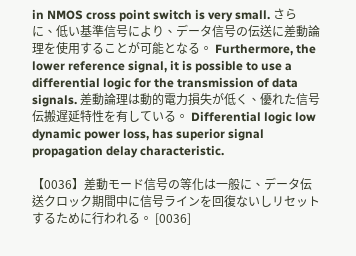in NMOS cross point switch is very small. さらに、低い基準信号により、データ信号の伝送に差動論理を使用することが可能となる。 Furthermore, the lower reference signal, it is possible to use a differential logic for the transmission of data signals. 差動論理は動的電力損失が低く、優れた信号伝搬遅延特性を有している。 Differential logic low dynamic power loss, has superior signal propagation delay characteristic.

【0036】差動モード信号の等化は一般に、データ伝送クロック期間中に信号ラインを回復ないしリセットするために行われる。 [0036]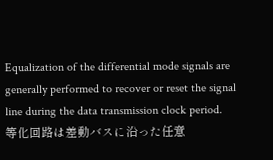Equalization of the differential mode signals are generally performed to recover or reset the signal line during the data transmission clock period. 等化回路は差動バスに沿った任意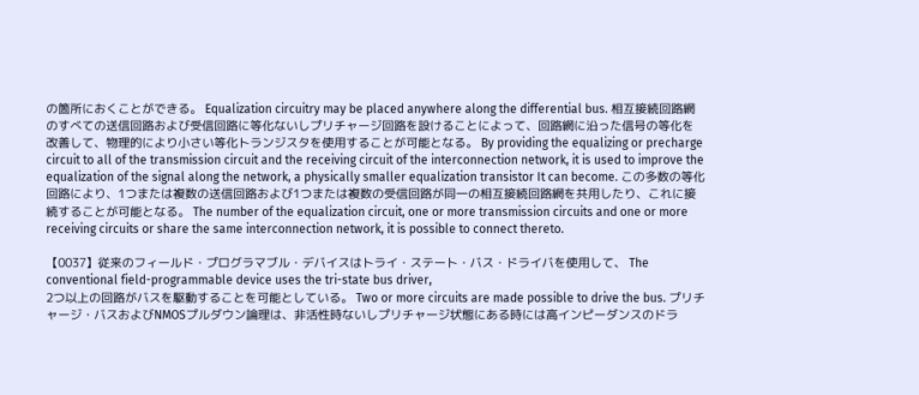の箇所におくことができる。 Equalization circuitry may be placed anywhere along the differential bus. 相互接続回路網のすべての送信回路および受信回路に等化ないしプリチャージ回路を設けることによって、回路網に沿った信号の等化を改善して、物理的により小さい等化トランジスタを使用することが可能となる。 By providing the equalizing or precharge circuit to all of the transmission circuit and the receiving circuit of the interconnection network, it is used to improve the equalization of the signal along the network, a physically smaller equalization transistor It can become. この多数の等化回路により、1つまたは複数の送信回路および1つまたは複数の受信回路が同一の相互接続回路網を共用したり、これに接続することが可能となる。 The number of the equalization circuit, one or more transmission circuits and one or more receiving circuits or share the same interconnection network, it is possible to connect thereto.

【0037】従来のフィールド・プログラマブル・デバイスはトライ・ステート・バス・ドライバを使用して、 The conventional field-programmable device uses the tri-state bus driver,
2つ以上の回路がバスを駆動することを可能としている。 Two or more circuits are made possible to drive the bus. プリチャージ・バスおよびNMOSプルダウン論理は、非活性時ないしプリチャージ状態にある時には高インピーダンスのドラ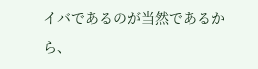イバであるのが当然であるから、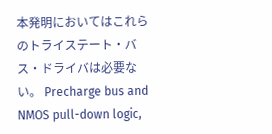本発明においてはこれらのトライステート・バス・ドライバは必要ない。 Precharge bus and NMOS pull-down logic,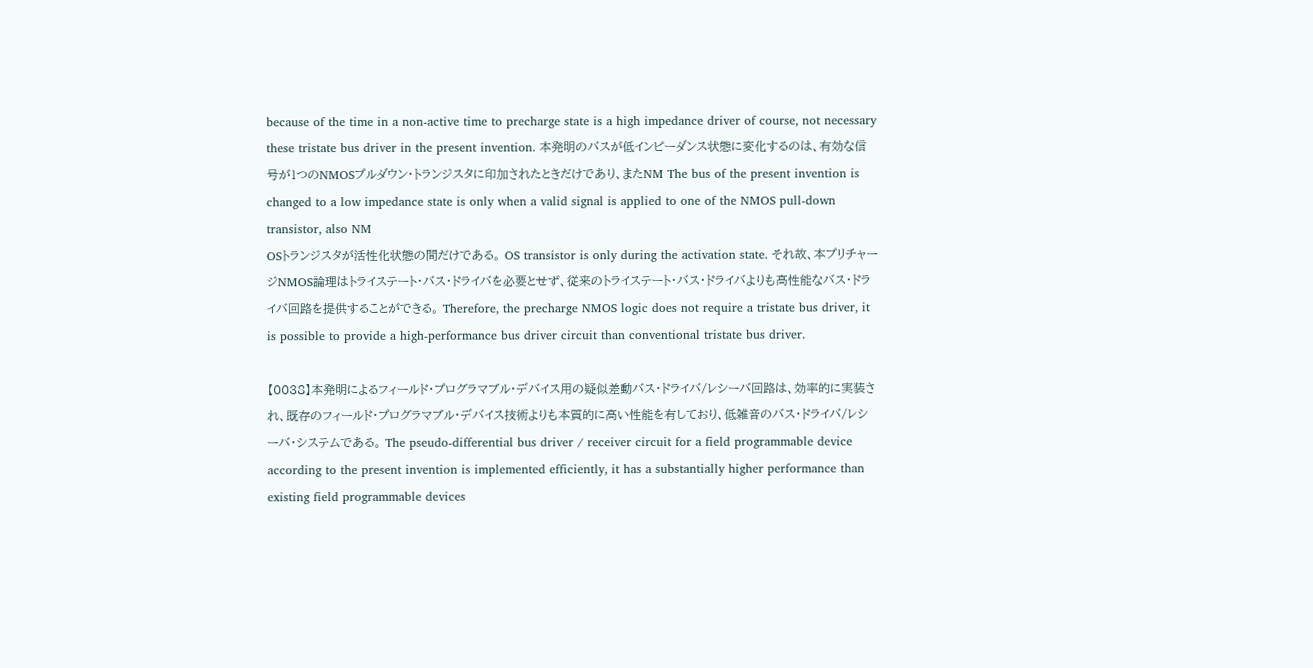because of the time in a non-active time to precharge state is a high impedance driver of course, not necessary these tristate bus driver in the present invention. 本発明のバスが低インピーダンス状態に変化するのは、有効な信号が1つのNMOSプルダウン・トランジスタに印加されたときだけであり、またNM The bus of the present invention is changed to a low impedance state is only when a valid signal is applied to one of the NMOS pull-down transistor, also NM
OSトランジスタが活性化状態の間だけである。 OS transistor is only during the activation state. それ故、本プリチャージNMOS論理はトライステート・バス・ドライバを必要とせず、従来のトライステート・バス・ドライバよりも高性能なバス・ドライバ回路を提供することができる。 Therefore, the precharge NMOS logic does not require a tristate bus driver, it is possible to provide a high-performance bus driver circuit than conventional tristate bus driver.

【0038】本発明によるフィールド・プログラマブル・デバイス用の疑似差動バス・ドライバ/レシーバ回路は、効率的に実装され、既存のフィールド・プログラマブル・デバイス技術よりも本質的に高い性能を有しており、低雑音のバス・ドライバ/レシーバ・システムである。 The pseudo-differential bus driver / receiver circuit for a field programmable device according to the present invention is implemented efficiently, it has a substantially higher performance than existing field programmable devices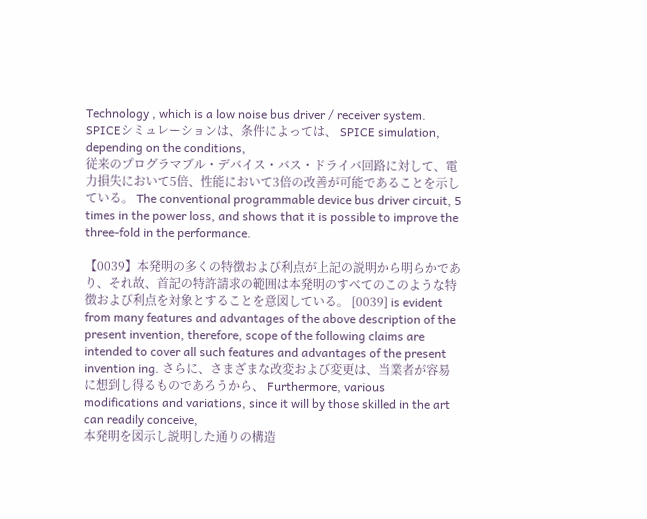Technology , which is a low noise bus driver / receiver system. SPICEシミュレーションは、条件によっては、 SPICE simulation, depending on the conditions,
従来のプログラマブル・デバイス・バス・ドライバ回路に対して、電力損失において5倍、性能において3倍の改善が可能であることを示している。 The conventional programmable device bus driver circuit, 5 times in the power loss, and shows that it is possible to improve the three-fold in the performance.

【0039】本発明の多くの特徴および利点が上記の説明から明らかであり、それ故、首記の特許請求の範囲は本発明のすべてのこのような特徴および利点を対象とすることを意図している。 [0039] is evident from many features and advantages of the above description of the present invention, therefore, scope of the following claims are intended to cover all such features and advantages of the present invention ing. さらに、さまざまな改変および変更は、当業者が容易に想到し得るものであろうから、 Furthermore, various modifications and variations, since it will by those skilled in the art can readily conceive,
本発明を図示し説明した通りの構造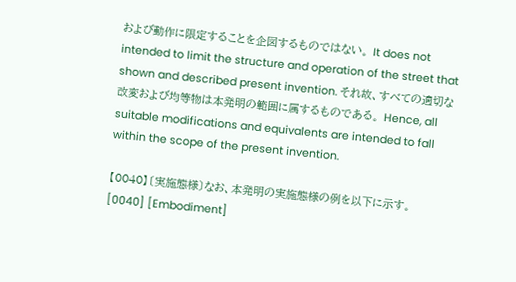および動作に限定することを企図するものではない。 It does not intended to limit the structure and operation of the street that shown and described present invention. それ故、すべての適切な改変および均等物は本発明の範囲に属するものである。 Hence, all suitable modifications and equivalents are intended to fall within the scope of the present invention.

【0040】〔実施態様〕なお、本発明の実施態様の例を以下に示す。 [0040] [Embodiment]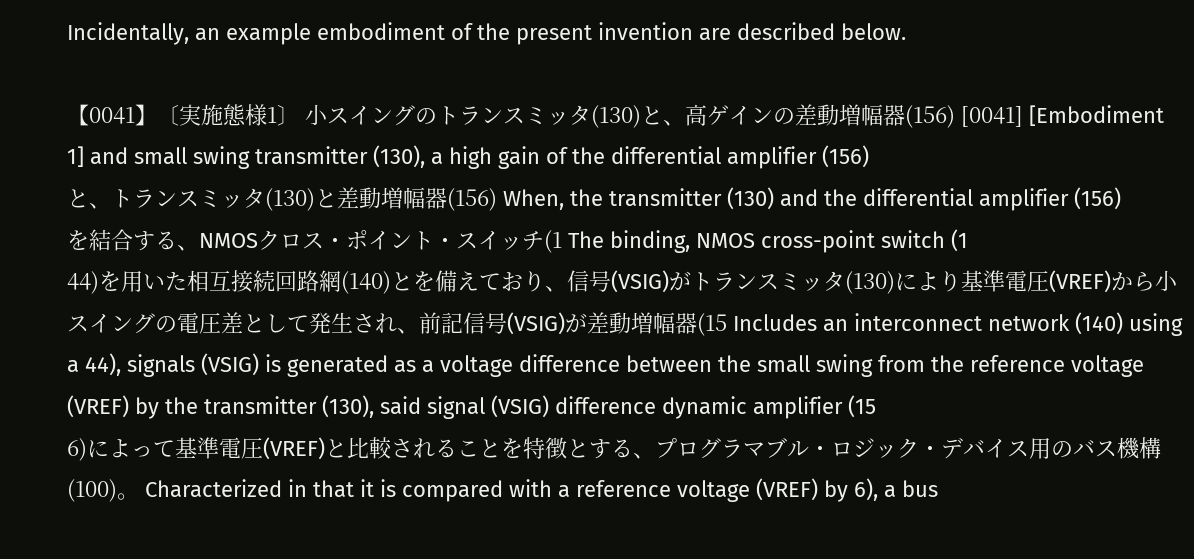Incidentally, an example embodiment of the present invention are described below.

【0041】〔実施態様1〕 小スイングのトランスミッタ(130)と、高ゲインの差動増幅器(156) [0041] [Embodiment 1] and small swing transmitter (130), a high gain of the differential amplifier (156)
と、トランスミッタ(130)と差動増幅器(156) When, the transmitter (130) and the differential amplifier (156)
を結合する、NMOSクロス・ポイント・スイッチ(1 The binding, NMOS cross-point switch (1
44)を用いた相互接続回路網(140)とを備えており、信号(VSIG)がトランスミッタ(130)により基準電圧(VREF)から小スイングの電圧差として発生され、前記信号(VSIG)が差動増幅器(15 Includes an interconnect network (140) using a 44), signals (VSIG) is generated as a voltage difference between the small swing from the reference voltage (VREF) by the transmitter (130), said signal (VSIG) difference dynamic amplifier (15
6)によって基準電圧(VREF)と比較されることを特徴とする、プログラマブル・ロジック・デバイス用のバス機構(100)。 Characterized in that it is compared with a reference voltage (VREF) by 6), a bus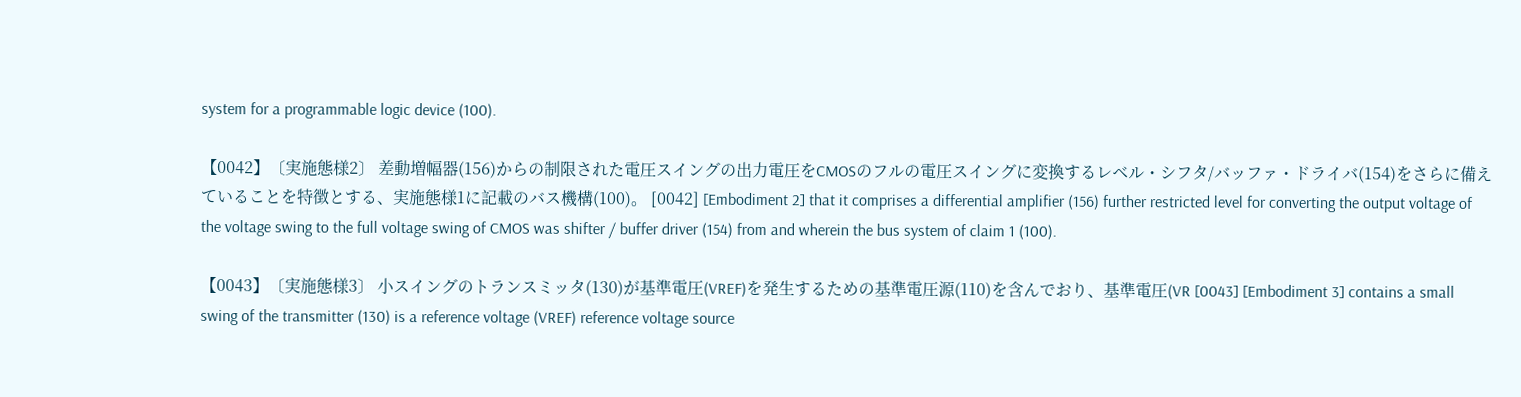system for a programmable logic device (100).

【0042】〔実施態様2〕 差動増幅器(156)からの制限された電圧スイングの出力電圧をCMOSのフルの電圧スイングに変換するレベル・シフタ/バッファ・ドライバ(154)をさらに備えていることを特徴とする、実施態様1に記載のバス機構(100)。 [0042] [Embodiment 2] that it comprises a differential amplifier (156) further restricted level for converting the output voltage of the voltage swing to the full voltage swing of CMOS was shifter / buffer driver (154) from and wherein the bus system of claim 1 (100).

【0043】〔実施態様3〕 小スイングのトランスミッタ(130)が基準電圧(VREF)を発生するための基準電圧源(110)を含んでおり、基準電圧(VR [0043] [Embodiment 3] contains a small swing of the transmitter (130) is a reference voltage (VREF) reference voltage source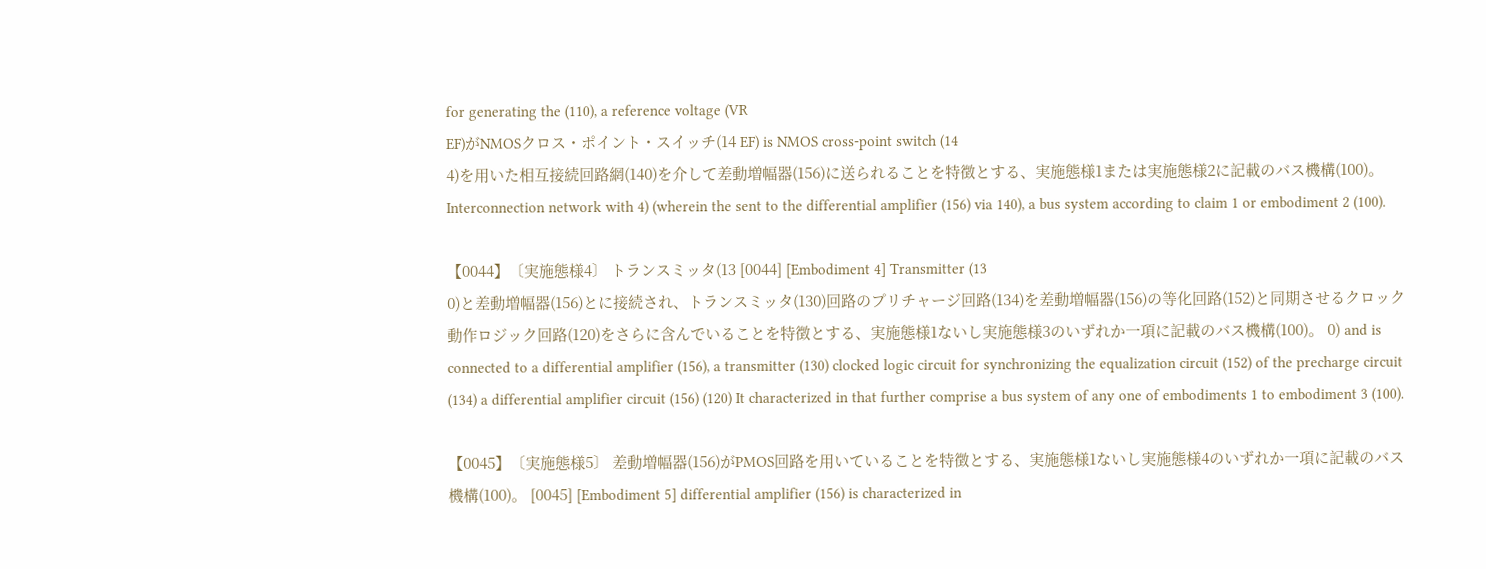for generating the (110), a reference voltage (VR
EF)がNMOSクロス・ポイント・スイッチ(14 EF) is NMOS cross-point switch (14
4)を用いた相互接続回路網(140)を介して差動増幅器(156)に送られることを特徴とする、実施態様1または実施態様2に記載のバス機構(100)。 Interconnection network with 4) (wherein the sent to the differential amplifier (156) via 140), a bus system according to claim 1 or embodiment 2 (100).

【0044】〔実施態様4〕 トランスミッタ(13 [0044] [Embodiment 4] Transmitter (13
0)と差動増幅器(156)とに接続され、トランスミッタ(130)回路のプリチャージ回路(134)を差動増幅器(156)の等化回路(152)と同期させるクロック動作ロジック回路(120)をさらに含んでいることを特徴とする、実施態様1ないし実施態様3のいずれか一項に記載のバス機構(100)。 0) and is connected to a differential amplifier (156), a transmitter (130) clocked logic circuit for synchronizing the equalization circuit (152) of the precharge circuit (134) a differential amplifier circuit (156) (120) It characterized in that further comprise a bus system of any one of embodiments 1 to embodiment 3 (100).

【0045】〔実施態様5〕 差動増幅器(156)がPMOS回路を用いていることを特徴とする、実施態様1ないし実施態様4のいずれか一項に記載のバス機構(100)。 [0045] [Embodiment 5] differential amplifier (156) is characterized in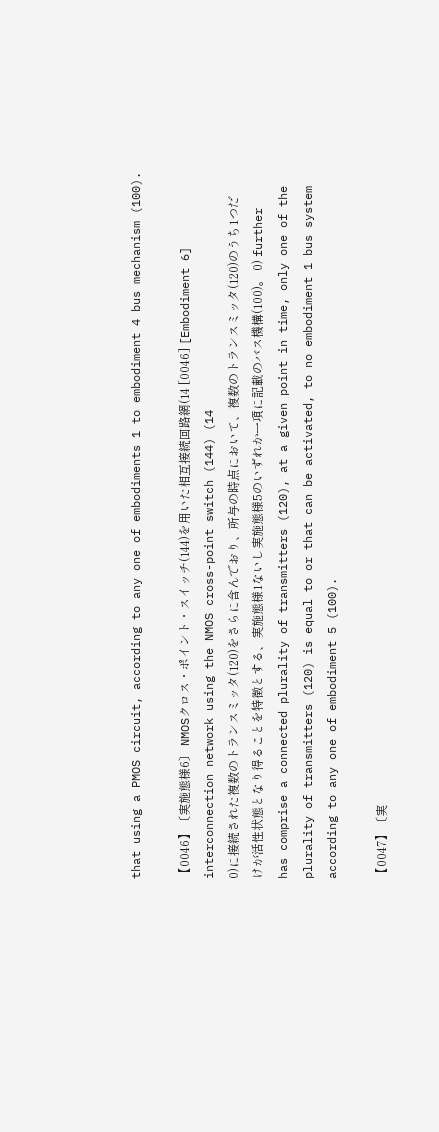that using a PMOS circuit, according to any one of embodiments 1 to embodiment 4 bus mechanism (100).

【0046】〔実施態様6〕 NMOSクロス・ポイント・スイッチ(144)を用いた相互接続回路網(14 [0046] [Embodiment 6] interconnection network using the NMOS cross-point switch (144) (14
0)に接続された複数のトランスミッタ(120)をさらに含んでおり、所与の時点において、複数のトランスミッタ(120)のうち1つだけが活性状態となり得ることを特徴とする、実施態様1ないし実施態様5のいずれか一項に記載のバス機構(100)。 0) further has comprise a connected plurality of transmitters (120), at a given point in time, only one of the plurality of transmitters (120) is equal to or that can be activated, to no embodiment 1 bus system according to any one of embodiment 5 (100).

【0047】〔実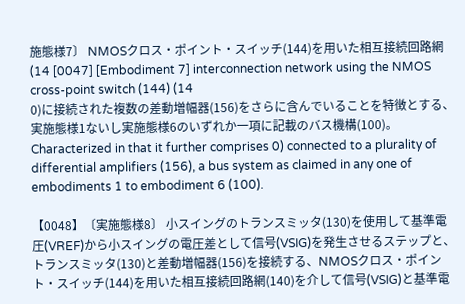施態様7〕 NMOSクロス・ポイント・スイッチ(144)を用いた相互接続回路網(14 [0047] [Embodiment 7] interconnection network using the NMOS cross-point switch (144) (14
0)に接続された複数の差動増幅器(156)をさらに含んでいることを特徴とする、実施態様1ないし実施態様6のいずれか一項に記載のバス機構(100)。 Characterized in that it further comprises 0) connected to a plurality of differential amplifiers (156), a bus system as claimed in any one of embodiments 1 to embodiment 6 (100).

【0048】〔実施態様8〕 小スイングのトランスミッタ(130)を使用して基準電圧(VREF)から小スイングの電圧差として信号(VSIG)を発生させるステップと、トランスミッタ(130)と差動増幅器(156)を接続する、NMOSクロス・ポイント・スイッチ(144)を用いた相互接続回路網(140)を介して信号(VSIG)と基準電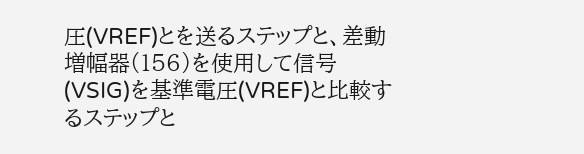圧(VREF)とを送るステップと、差動増幅器(156)を使用して信号(VSIG)を基準電圧(VREF)と比較するステップと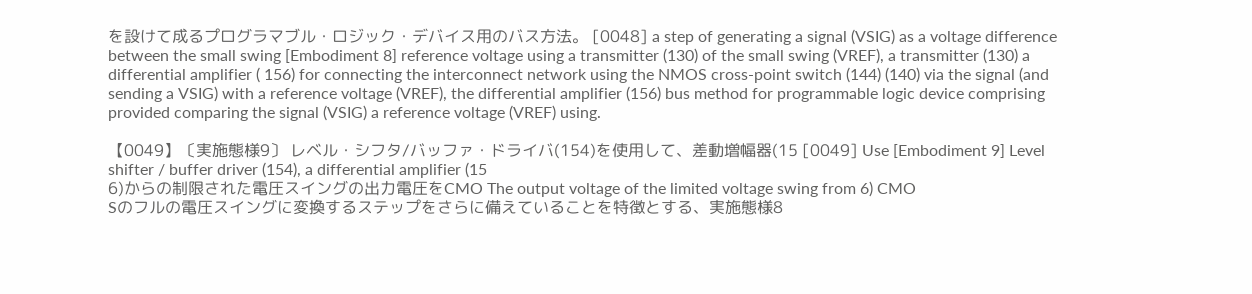を設けて成るプログラマブル・ロジック・デバイス用のバス方法。 [0048] a step of generating a signal (VSIG) as a voltage difference between the small swing [Embodiment 8] reference voltage using a transmitter (130) of the small swing (VREF), a transmitter (130) a differential amplifier ( 156) for connecting the interconnect network using the NMOS cross-point switch (144) (140) via the signal (and sending a VSIG) with a reference voltage (VREF), the differential amplifier (156) bus method for programmable logic device comprising provided comparing the signal (VSIG) a reference voltage (VREF) using.

【0049】〔実施態様9〕 レベル・シフタ/バッファ・ドライバ(154)を使用して、差動増幅器(15 [0049] Use [Embodiment 9] Level shifter / buffer driver (154), a differential amplifier (15
6)からの制限された電圧スイングの出力電圧をCMO The output voltage of the limited voltage swing from 6) CMO
Sのフルの電圧スイングに変換するステップをさらに備えていることを特徴とする、実施態様8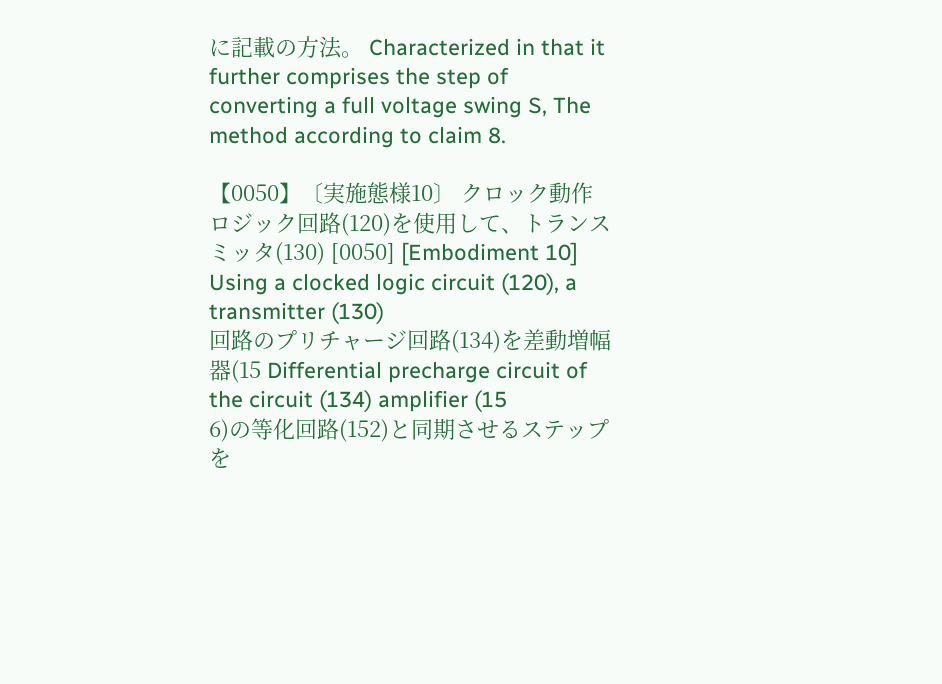に記載の方法。 Characterized in that it further comprises the step of converting a full voltage swing S, The method according to claim 8.

【0050】〔実施態様10〕 クロック動作ロジック回路(120)を使用して、トランスミッタ(130) [0050] [Embodiment 10] Using a clocked logic circuit (120), a transmitter (130)
回路のプリチャージ回路(134)を差動増幅器(15 Differential precharge circuit of the circuit (134) amplifier (15
6)の等化回路(152)と同期させるステップを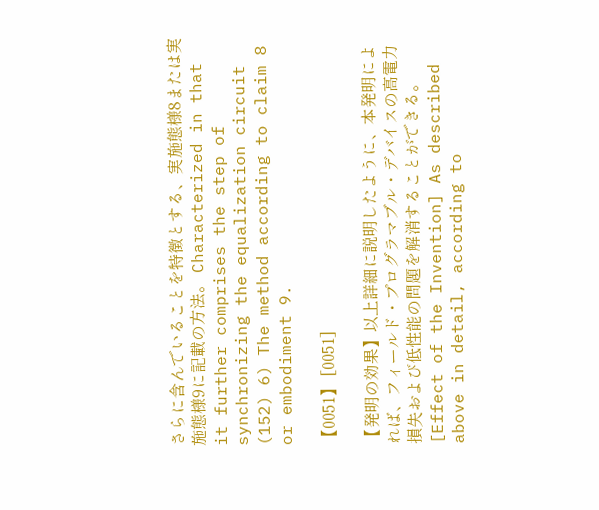さらに含んでいることを特徴とする、実施態様8または実施態様9に記載の方法。 Characterized in that it further comprises the step of synchronizing the equalization circuit (152) 6) The method according to claim 8 or embodiment 9.

【0051】 [0051]

【発明の効果】以上詳細に説明したように、本発明によれば、フィールド・プログラマブル・デバイスの高電力損失および低性能の問題を解消することができる。 [Effect of the Invention] As described above in detail, according to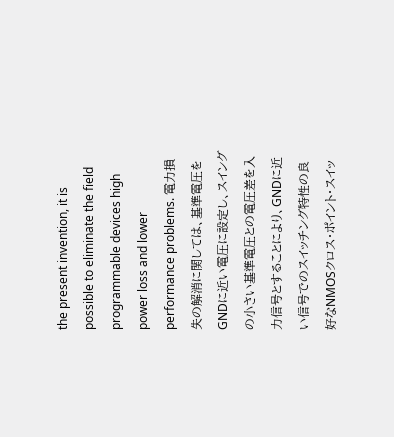the present invention, it is possible to eliminate the field programmable devices high power loss and lower performance problems. 電力損失の解消に関しては、基準電圧をGNDに近い電圧に設定し、スイングの小さい基準電圧との電圧差を入力信号とすることにより、GNDに近い信号でのスイッチング特性の良好なNMOSクロス・ポイント・スイッ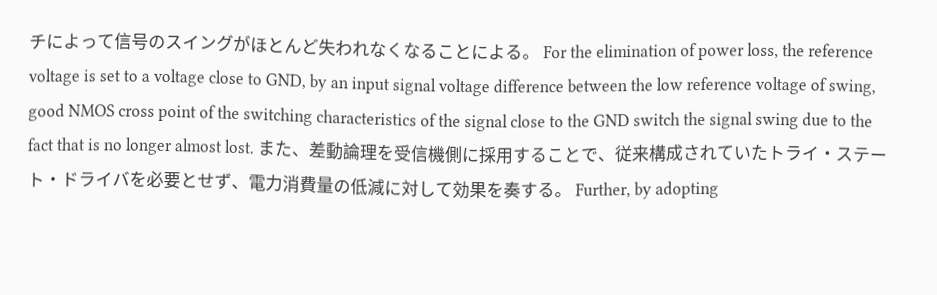チによって信号のスイングがほとんど失われなくなることによる。 For the elimination of power loss, the reference voltage is set to a voltage close to GND, by an input signal voltage difference between the low reference voltage of swing, good NMOS cross point of the switching characteristics of the signal close to the GND switch the signal swing due to the fact that is no longer almost lost. また、差動論理を受信機側に採用することで、従来構成されていたトライ・ステート・ドライバを必要とせず、電力消費量の低減に対して効果を奏する。 Further, by adopting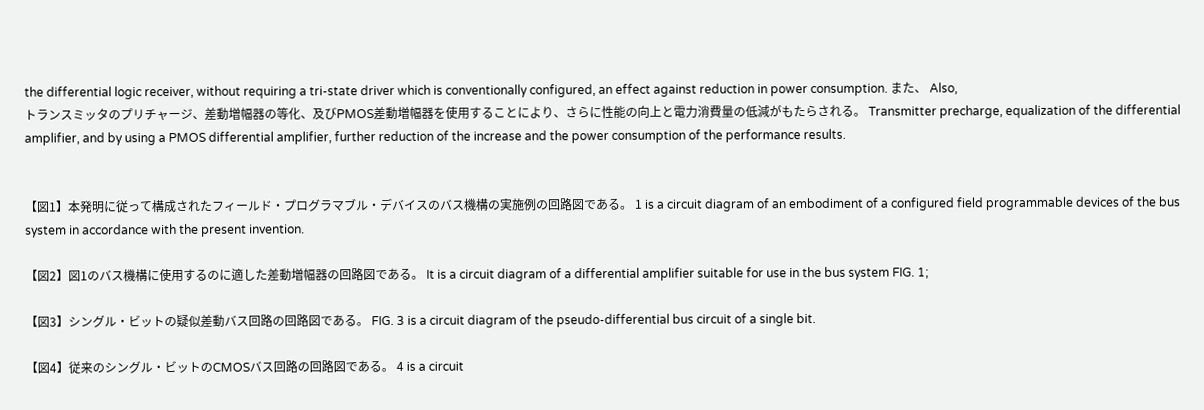the differential logic receiver, without requiring a tri-state driver which is conventionally configured, an effect against reduction in power consumption. また、 Also,
トランスミッタのプリチャージ、差動増幅器の等化、及びPMOS差動増幅器を使用することにより、さらに性能の向上と電力消費量の低減がもたらされる。 Transmitter precharge, equalization of the differential amplifier, and by using a PMOS differential amplifier, further reduction of the increase and the power consumption of the performance results.


【図1】本発明に従って構成されたフィールド・プログラマブル・デバイスのバス機構の実施例の回路図である。 1 is a circuit diagram of an embodiment of a configured field programmable devices of the bus system in accordance with the present invention.

【図2】図1のバス機構に使用するのに適した差動増幅器の回路図である。 It is a circuit diagram of a differential amplifier suitable for use in the bus system FIG. 1;

【図3】シングル・ビットの疑似差動バス回路の回路図である。 FIG. 3 is a circuit diagram of the pseudo-differential bus circuit of a single bit.

【図4】従来のシングル・ビットのCMOSバス回路の回路図である。 4 is a circuit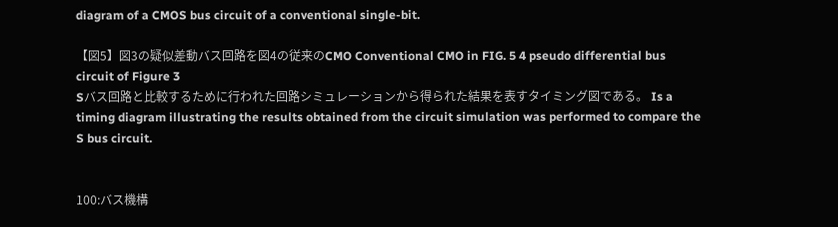diagram of a CMOS bus circuit of a conventional single-bit.

【図5】図3の疑似差動バス回路を図4の従来のCMO Conventional CMO in FIG. 5 4 pseudo differential bus circuit of Figure 3
Sバス回路と比較するために行われた回路シミュレーションから得られた結果を表すタイミング図である。 Is a timing diagram illustrating the results obtained from the circuit simulation was performed to compare the S bus circuit.


100:バス機構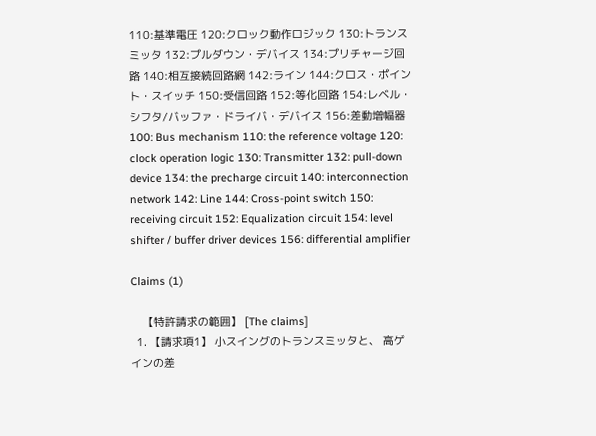110:基準電圧 120:クロック動作ロジック 130:トランスミッタ 132:プルダウン・デバイス 134:プリチャージ回路 140:相互接続回路網 142:ライン 144:クロス・ポイント・スイッチ 150:受信回路 152:等化回路 154:レベル・シフタ/バッファ・ドライバ・デバイス 156:差動増幅器 100: Bus mechanism 110: the reference voltage 120: clock operation logic 130: Transmitter 132: pull-down device 134: the precharge circuit 140: interconnection network 142: Line 144: Cross-point switch 150: receiving circuit 152: Equalization circuit 154: level shifter / buffer driver devices 156: differential amplifier

Claims (1)

    【特許請求の範囲】 [The claims]
  1. 【請求項1】 小スイングのトランスミッタと、 高ゲインの差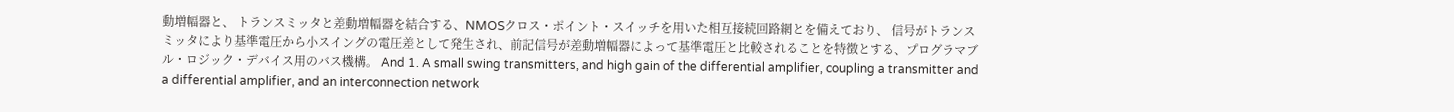動増幅器と、 トランスミッタと差動増幅器を結合する、NMOSクロス・ポイント・スイッチを用いた相互接続回路網とを備えており、 信号がトランスミッタにより基準電圧から小スイングの電圧差として発生され、前記信号が差動増幅器によって基準電圧と比較されることを特徴とする、プログラマブル・ロジック・デバイス用のバス機構。 And 1. A small swing transmitters, and high gain of the differential amplifier, coupling a transmitter and a differential amplifier, and an interconnection network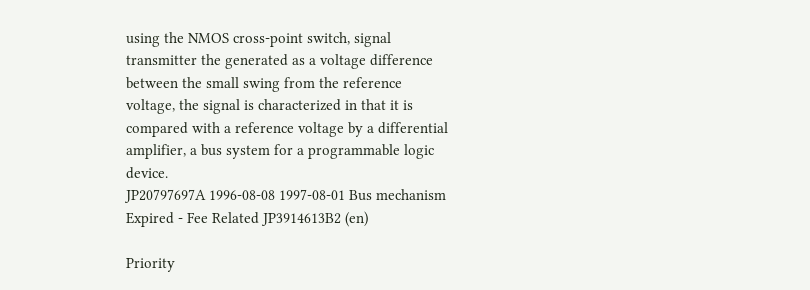using the NMOS cross-point switch, signal transmitter the generated as a voltage difference between the small swing from the reference voltage, the signal is characterized in that it is compared with a reference voltage by a differential amplifier, a bus system for a programmable logic device.
JP20797697A 1996-08-08 1997-08-01 Bus mechanism Expired - Fee Related JP3914613B2 (en)

Priority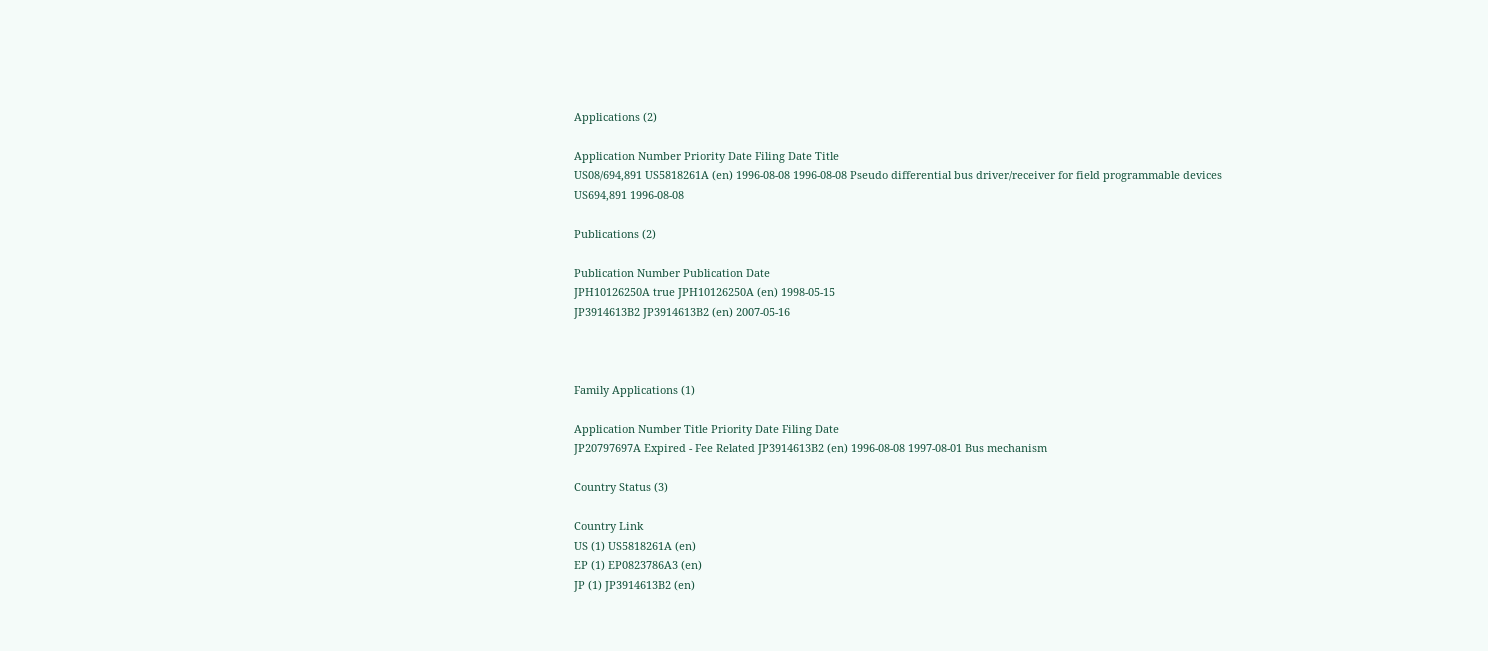Applications (2)

Application Number Priority Date Filing Date Title
US08/694,891 US5818261A (en) 1996-08-08 1996-08-08 Pseudo differential bus driver/receiver for field programmable devices
US694,891 1996-08-08

Publications (2)

Publication Number Publication Date
JPH10126250A true JPH10126250A (en) 1998-05-15
JP3914613B2 JP3914613B2 (en) 2007-05-16



Family Applications (1)

Application Number Title Priority Date Filing Date
JP20797697A Expired - Fee Related JP3914613B2 (en) 1996-08-08 1997-08-01 Bus mechanism

Country Status (3)

Country Link
US (1) US5818261A (en)
EP (1) EP0823786A3 (en)
JP (1) JP3914613B2 (en)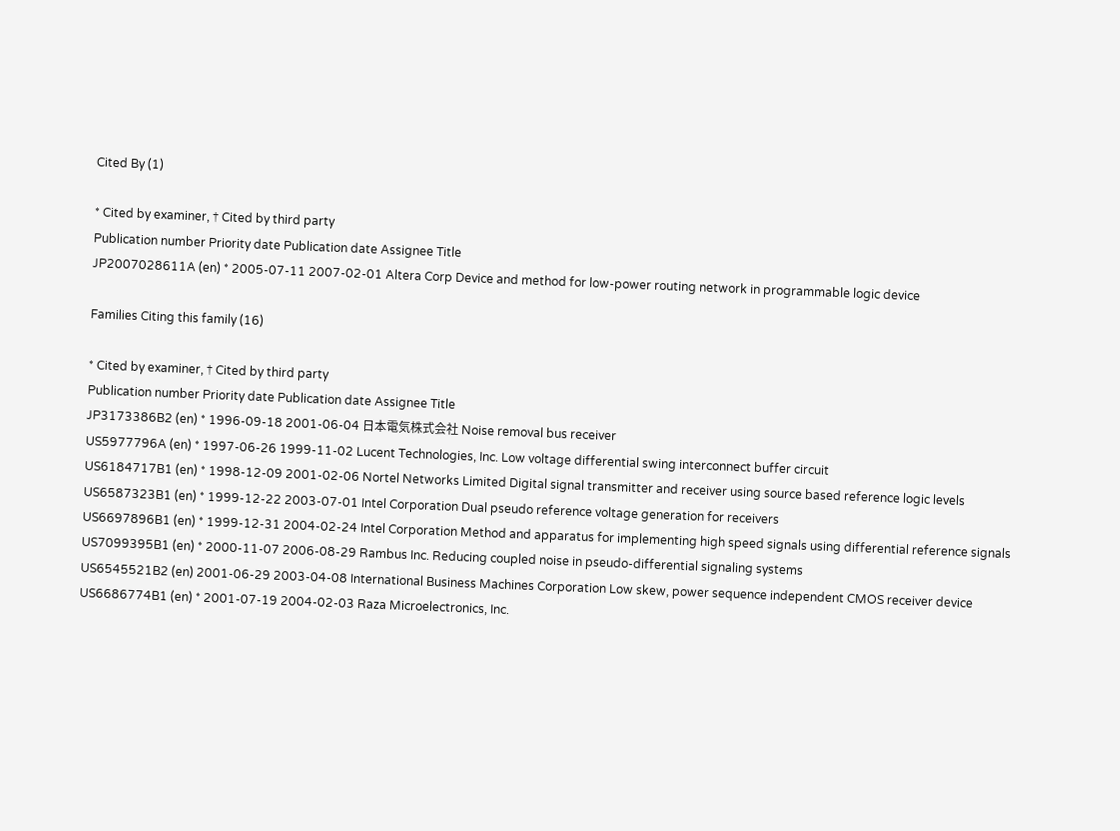Cited By (1)

* Cited by examiner, † Cited by third party
Publication number Priority date Publication date Assignee Title
JP2007028611A (en) * 2005-07-11 2007-02-01 Altera Corp Device and method for low-power routing network in programmable logic device

Families Citing this family (16)

* Cited by examiner, † Cited by third party
Publication number Priority date Publication date Assignee Title
JP3173386B2 (en) * 1996-09-18 2001-06-04 日本電気株式会社 Noise removal bus receiver
US5977796A (en) * 1997-06-26 1999-11-02 Lucent Technologies, Inc. Low voltage differential swing interconnect buffer circuit
US6184717B1 (en) * 1998-12-09 2001-02-06 Nortel Networks Limited Digital signal transmitter and receiver using source based reference logic levels
US6587323B1 (en) * 1999-12-22 2003-07-01 Intel Corporation Dual pseudo reference voltage generation for receivers
US6697896B1 (en) * 1999-12-31 2004-02-24 Intel Corporation Method and apparatus for implementing high speed signals using differential reference signals
US7099395B1 (en) * 2000-11-07 2006-08-29 Rambus Inc. Reducing coupled noise in pseudo-differential signaling systems
US6545521B2 (en) 2001-06-29 2003-04-08 International Business Machines Corporation Low skew, power sequence independent CMOS receiver device
US6686774B1 (en) * 2001-07-19 2004-02-03 Raza Microelectronics, Inc.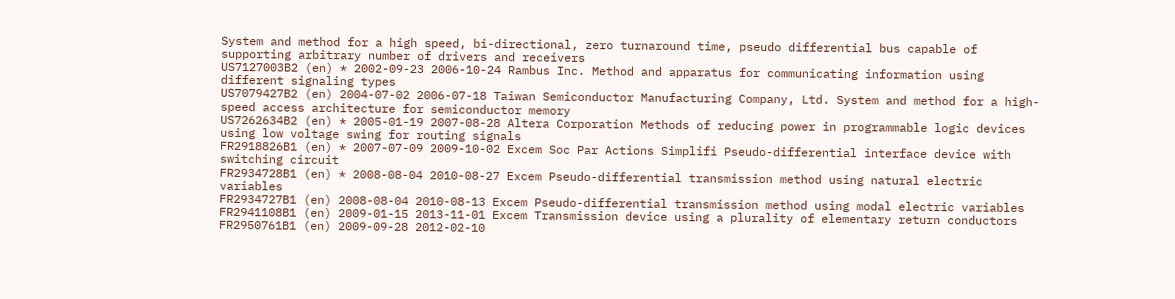System and method for a high speed, bi-directional, zero turnaround time, pseudo differential bus capable of supporting arbitrary number of drivers and receivers
US7127003B2 (en) * 2002-09-23 2006-10-24 Rambus Inc. Method and apparatus for communicating information using different signaling types
US7079427B2 (en) 2004-07-02 2006-07-18 Taiwan Semiconductor Manufacturing Company, Ltd. System and method for a high-speed access architecture for semiconductor memory
US7262634B2 (en) * 2005-01-19 2007-08-28 Altera Corporation Methods of reducing power in programmable logic devices using low voltage swing for routing signals
FR2918826B1 (en) * 2007-07-09 2009-10-02 Excem Soc Par Actions Simplifi Pseudo-differential interface device with switching circuit
FR2934728B1 (en) * 2008-08-04 2010-08-27 Excem Pseudo-differential transmission method using natural electric variables
FR2934727B1 (en) 2008-08-04 2010-08-13 Excem Pseudo-differential transmission method using modal electric variables
FR2941108B1 (en) 2009-01-15 2013-11-01 Excem Transmission device using a plurality of elementary return conductors
FR2950761B1 (en) 2009-09-28 2012-02-10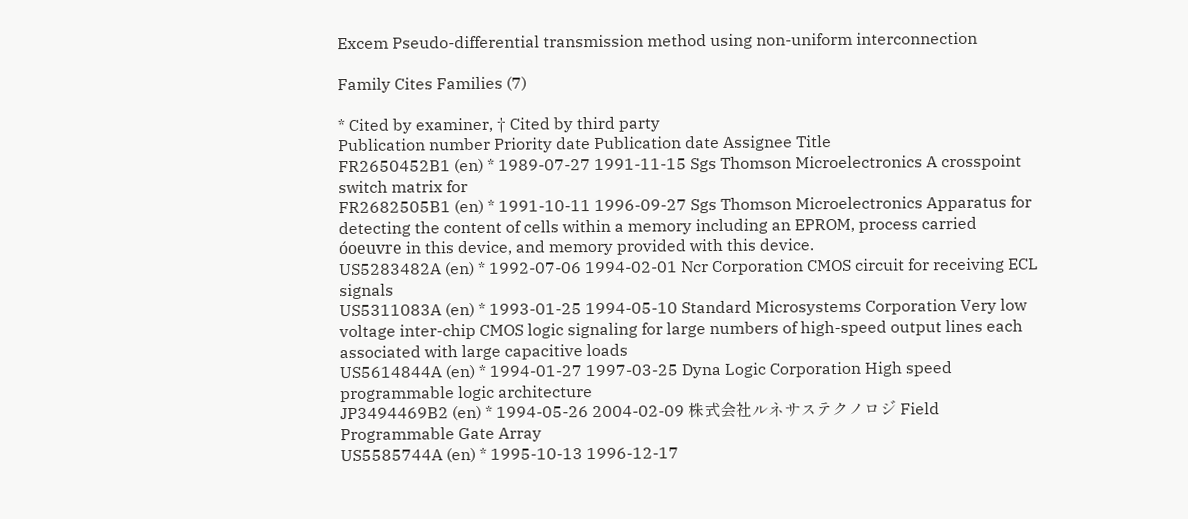Excem Pseudo-differential transmission method using non-uniform interconnection

Family Cites Families (7)

* Cited by examiner, † Cited by third party
Publication number Priority date Publication date Assignee Title
FR2650452B1 (en) * 1989-07-27 1991-11-15 Sgs Thomson Microelectronics A crosspoint switch matrix for
FR2682505B1 (en) * 1991-10-11 1996-09-27 Sgs Thomson Microelectronics Apparatus for detecting the content of cells within a memory including an EPROM, process carried óoeuvre in this device, and memory provided with this device.
US5283482A (en) * 1992-07-06 1994-02-01 Ncr Corporation CMOS circuit for receiving ECL signals
US5311083A (en) * 1993-01-25 1994-05-10 Standard Microsystems Corporation Very low voltage inter-chip CMOS logic signaling for large numbers of high-speed output lines each associated with large capacitive loads
US5614844A (en) * 1994-01-27 1997-03-25 Dyna Logic Corporation High speed programmable logic architecture
JP3494469B2 (en) * 1994-05-26 2004-02-09 株式会社ルネサステクノロジ Field Programmable Gate Array
US5585744A (en) * 1995-10-13 1996-12-17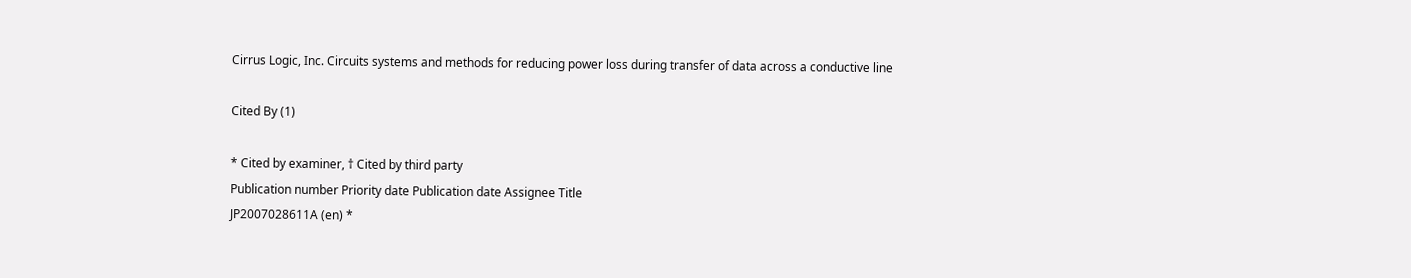Cirrus Logic, Inc. Circuits systems and methods for reducing power loss during transfer of data across a conductive line

Cited By (1)

* Cited by examiner, † Cited by third party
Publication number Priority date Publication date Assignee Title
JP2007028611A (en) *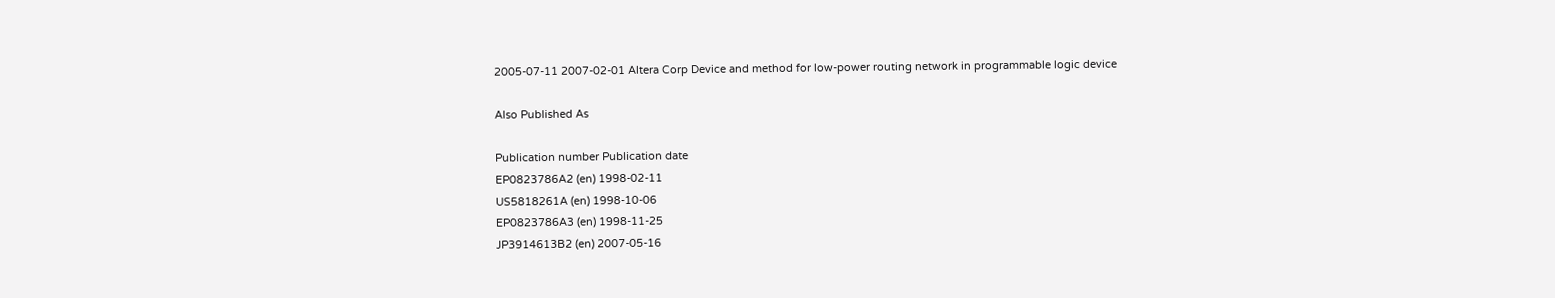2005-07-11 2007-02-01 Altera Corp Device and method for low-power routing network in programmable logic device

Also Published As

Publication number Publication date
EP0823786A2 (en) 1998-02-11
US5818261A (en) 1998-10-06
EP0823786A3 (en) 1998-11-25
JP3914613B2 (en) 2007-05-16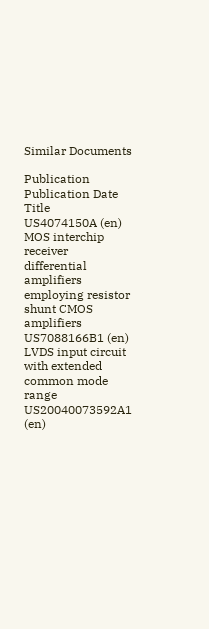Similar Documents

Publication Publication Date Title
US4074150A (en) MOS interchip receiver differential amplifiers employing resistor shunt CMOS amplifiers
US7088166B1 (en) LVDS input circuit with extended common mode range
US20040073592A1 (en)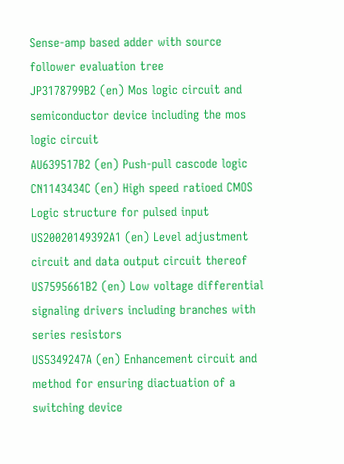Sense-amp based adder with source follower evaluation tree
JP3178799B2 (en) Mos logic circuit and semiconductor device including the mos logic circuit
AU639517B2 (en) Push-pull cascode logic
CN1143434C (en) High speed ratioed CMOS Logic structure for pulsed input
US20020149392A1 (en) Level adjustment circuit and data output circuit thereof
US7595661B2 (en) Low voltage differential signaling drivers including branches with series resistors
US5349247A (en) Enhancement circuit and method for ensuring diactuation of a switching device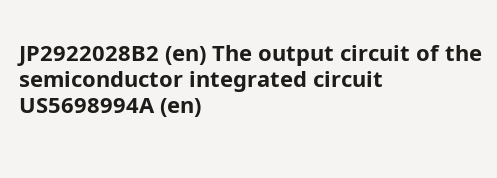JP2922028B2 (en) The output circuit of the semiconductor integrated circuit
US5698994A (en)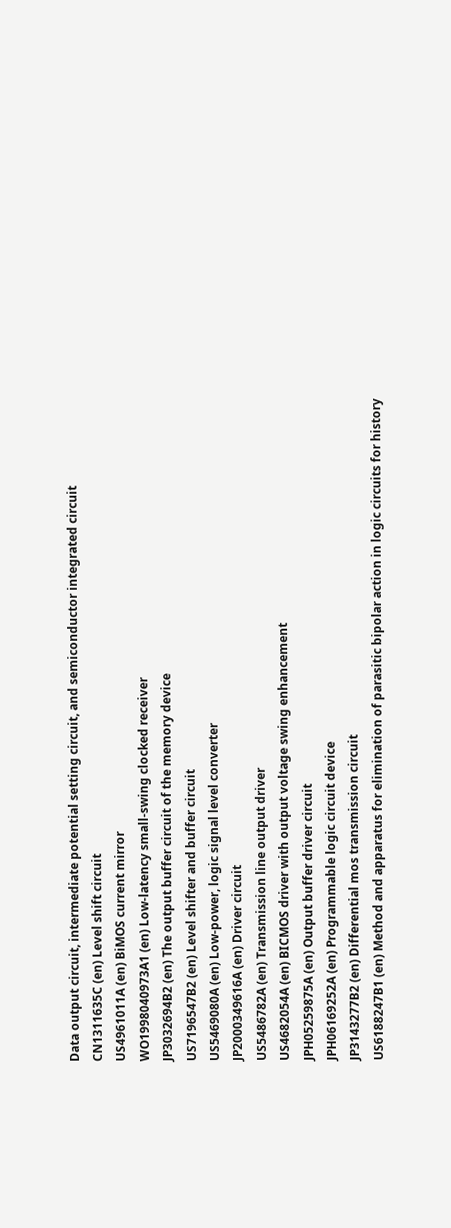Data output circuit, intermediate potential setting circuit, and semiconductor integrated circuit
CN1311635C (en) Level shift circuit
US4961011A (en) BiMOS current mirror
WO1998040973A1 (en) Low-latency small-swing clocked receiver
JP3032694B2 (en) The output buffer circuit of the memory device
US7196547B2 (en) Level shifter and buffer circuit
US5469080A (en) Low-power, logic signal level converter
JP2000349616A (en) Driver circuit
US5486782A (en) Transmission line output driver
US4682054A (en) BICMOS driver with output voltage swing enhancement
JPH05259875A (en) Output buffer driver circuit
JPH06169252A (en) Programmable logic circuit device
JP3143277B2 (en) Differential mos transmission circuit
US6188247B1 (en) Method and apparatus for elimination of parasitic bipolar action in logic circuits for history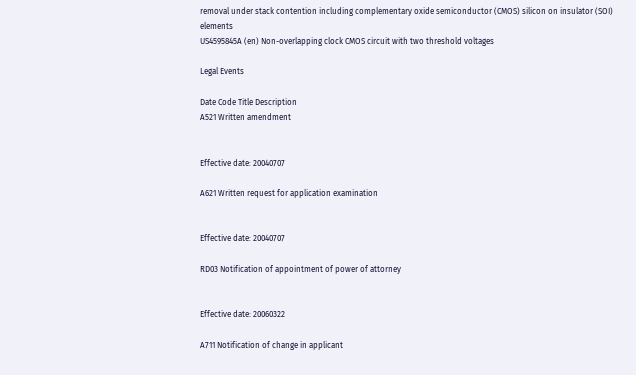removal under stack contention including complementary oxide semiconductor (CMOS) silicon on insulator (SOI) elements
US4595845A (en) Non-overlapping clock CMOS circuit with two threshold voltages

Legal Events

Date Code Title Description
A521 Written amendment


Effective date: 20040707

A621 Written request for application examination


Effective date: 20040707

RD03 Notification of appointment of power of attorney


Effective date: 20060322

A711 Notification of change in applicant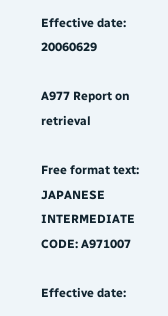Effective date: 20060629

A977 Report on retrieval

Free format text: JAPANESE INTERMEDIATE CODE: A971007

Effective date: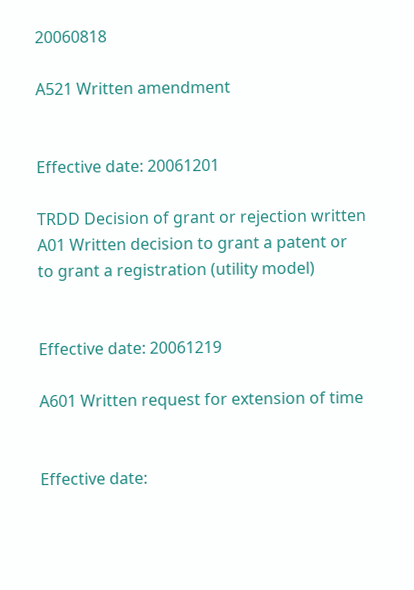20060818

A521 Written amendment


Effective date: 20061201

TRDD Decision of grant or rejection written
A01 Written decision to grant a patent or to grant a registration (utility model)


Effective date: 20061219

A601 Written request for extension of time


Effective date: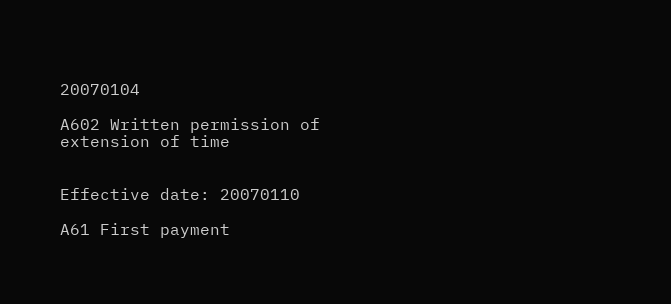20070104

A602 Written permission of extension of time


Effective date: 20070110

A61 First payment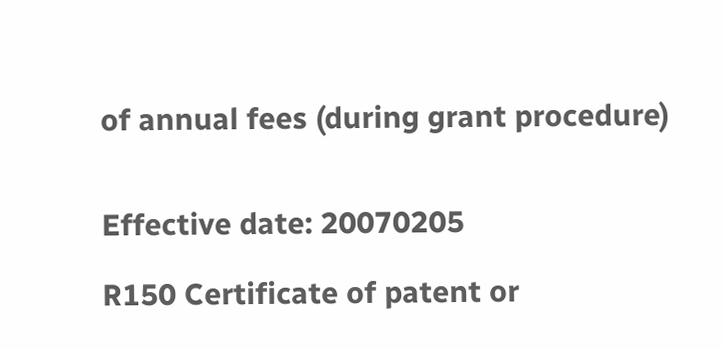of annual fees (during grant procedure)


Effective date: 20070205

R150 Certificate of patent or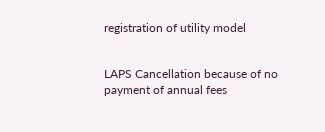registration of utility model


LAPS Cancellation because of no payment of annual fees